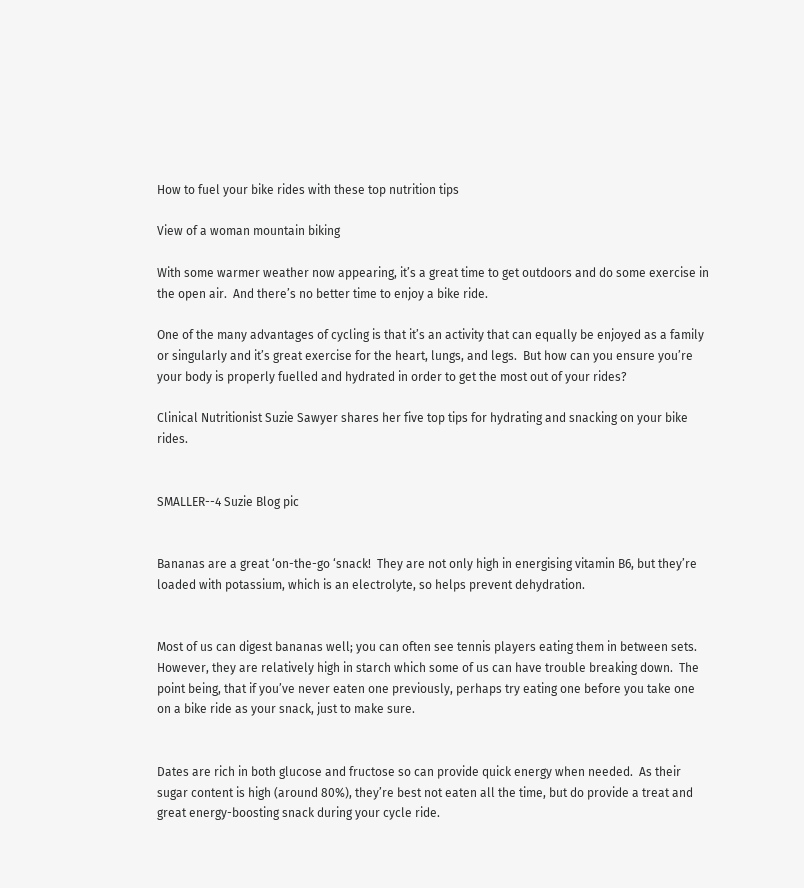How to fuel your bike rides with these top nutrition tips

View of a woman mountain biking

With some warmer weather now appearing, it’s a great time to get outdoors and do some exercise in the open air.  And there’s no better time to enjoy a bike ride.

One of the many advantages of cycling is that it’s an activity that can equally be enjoyed as a family or singularly and it’s great exercise for the heart, lungs, and legs.  But how can you ensure you’re your body is properly fuelled and hydrated in order to get the most out of your rides?

Clinical Nutritionist Suzie Sawyer shares her five top tips for hydrating and snacking on your bike rides.


SMALLER--4 Suzie Blog pic


Bananas are a great ‘on-the-go ‘snack!  They are not only high in energising vitamin B6, but they’re loaded with potassium, which is an electrolyte, so helps prevent dehydration.


Most of us can digest bananas well; you can often see tennis players eating them in between sets.  However, they are relatively high in starch which some of us can have trouble breaking down.  The point being, that if you’ve never eaten one previously, perhaps try eating one before you take one on a bike ride as your snack, just to make sure.


Dates are rich in both glucose and fructose so can provide quick energy when needed.  As their sugar content is high (around 80%), they’re best not eaten all the time, but do provide a treat and great energy-boosting snack during your cycle ride.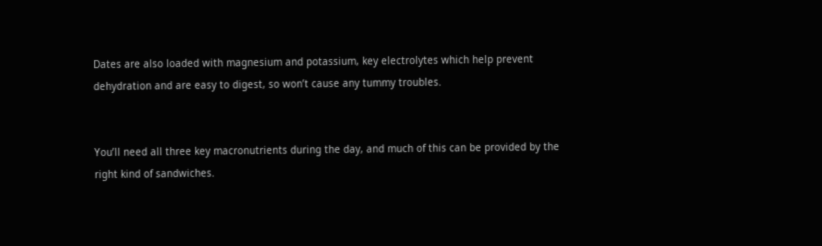Dates are also loaded with magnesium and potassium, key electrolytes which help prevent dehydration and are easy to digest, so won’t cause any tummy troubles.


You’ll need all three key macronutrients during the day, and much of this can be provided by the right kind of sandwiches.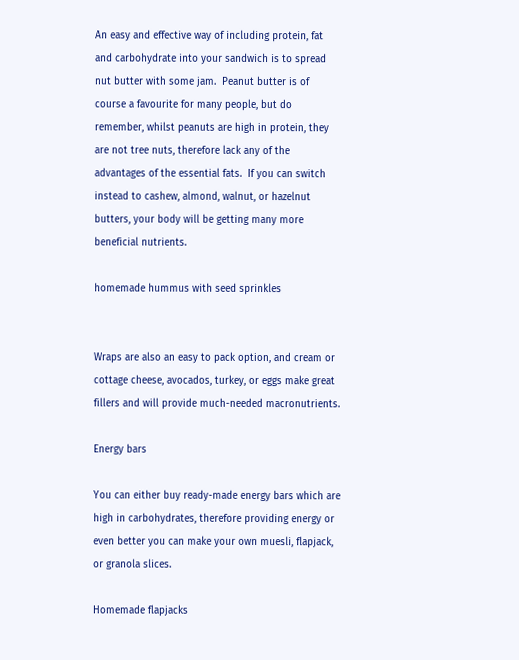An easy and effective way of including protein, fat and carbohydrate into your sandwich is to spread nut butter with some jam.  Peanut butter is of course a favourite for many people, but do remember, whilst peanuts are high in protein, they are not tree nuts, therefore lack any of the advantages of the essential fats.  If you can switch instead to cashew, almond, walnut, or hazelnut butters, your body will be getting many more beneficial nutrients.

homemade hummus with seed sprinkles


Wraps are also an easy to pack option, and cream or cottage cheese, avocados, turkey, or eggs make great fillers and will provide much-needed macronutrients.

Energy bars

You can either buy ready-made energy bars which are high in carbohydrates, therefore providing energy or even better you can make your own muesli, flapjack, or granola slices.

Homemade flapjacks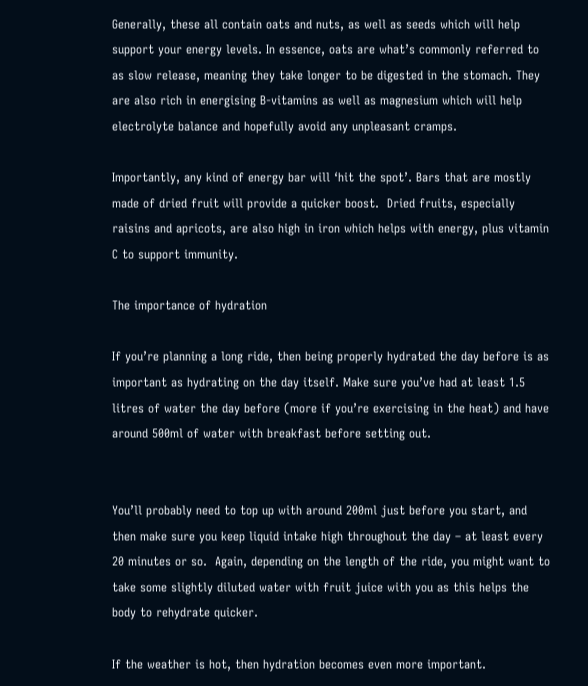Generally, these all contain oats and nuts, as well as seeds which will help support your energy levels. In essence, oats are what’s commonly referred to as slow release, meaning they take longer to be digested in the stomach. They are also rich in energising B-vitamins as well as magnesium which will help electrolyte balance and hopefully avoid any unpleasant cramps.

Importantly, any kind of energy bar will ‘hit the spot’. Bars that are mostly made of dried fruit will provide a quicker boost.  Dried fruits, especially raisins and apricots, are also high in iron which helps with energy, plus vitamin C to support immunity.

The importance of hydration

If you’re planning a long ride, then being properly hydrated the day before is as important as hydrating on the day itself. Make sure you’ve had at least 1.5 litres of water the day before (more if you’re exercising in the heat) and have around 500ml of water with breakfast before setting out.


You’ll probably need to top up with around 200ml just before you start, and then make sure you keep liquid intake high throughout the day – at least every 20 minutes or so.  Again, depending on the length of the ride, you might want to take some slightly diluted water with fruit juice with you as this helps the body to rehydrate quicker.

If the weather is hot, then hydration becomes even more important.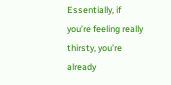Essentially, if you’re feeling really thirsty, you’re already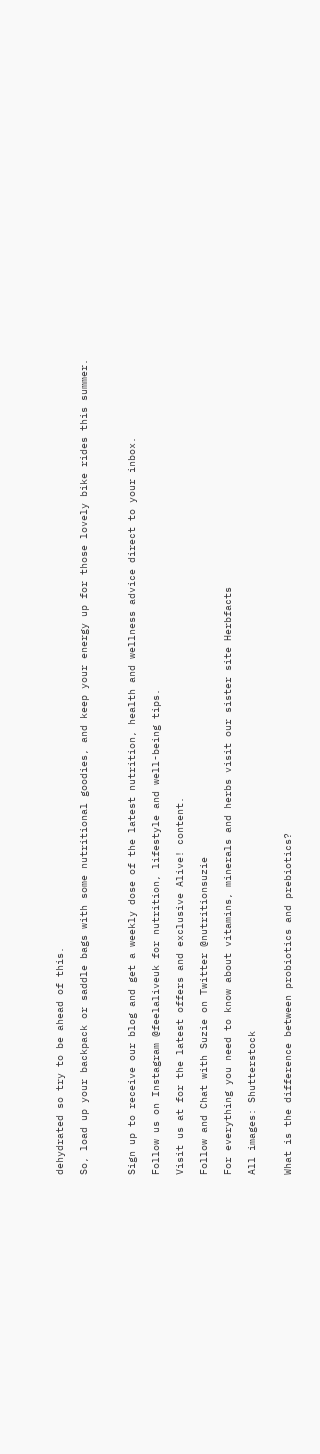dehydrated so try to be ahead of this.

So, load up your backpack or saddle bags with some nutritional goodies, and keep your energy up for those lovely bike rides this summer.



Sign up to receive our blog and get a weekly dose of the latest nutrition, health and wellness advice direct to your inbox.

Follow us on Instagram @feelaliveuk for nutrition, lifestyle and well-being tips.

Visit us at for the latest offers and exclusive Alive! content.

Follow and Chat with Suzie on Twitter @nutritionsuzie

For everything you need to know about vitamins, minerals and herbs visit our sister site Herbfacts

All images: Shutterstock


What is the difference between probiotics and prebiotics?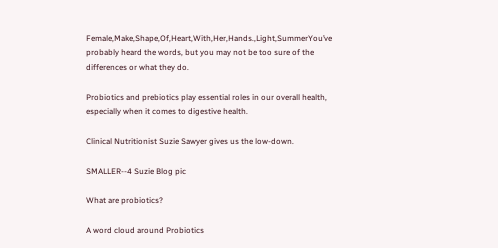Female,Make,Shape,Of,Heart,With,Her,Hands.,Light,SummerYou’ve probably heard the words, but you may not be too sure of the differences or what they do.

Probiotics and prebiotics play essential roles in our overall health, especially when it comes to digestive health.

Clinical Nutritionist Suzie Sawyer gives us the low-down.

SMALLER--4 Suzie Blog pic

What are probiotics?

A word cloud around Probiotics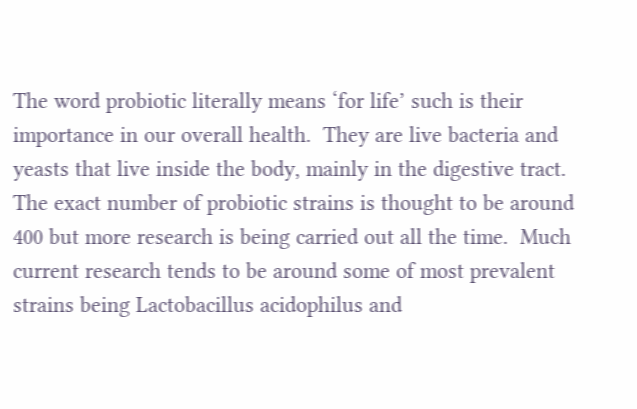The word probiotic literally means ‘for life’ such is their importance in our overall health.  They are live bacteria and yeasts that live inside the body, mainly in the digestive tract. The exact number of probiotic strains is thought to be around 400 but more research is being carried out all the time.  Much current research tends to be around some of most prevalent strains being Lactobacillus acidophilus and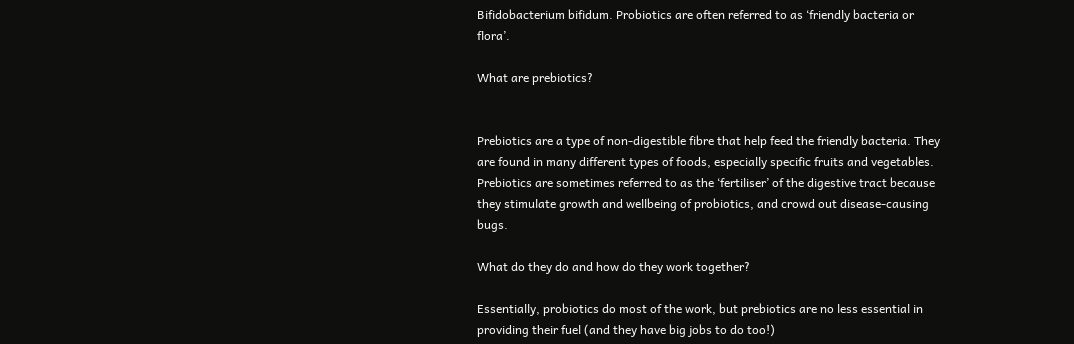Bifidobacterium bifidum. Probiotics are often referred to as ‘friendly bacteria or flora’.

What are prebiotics?


Prebiotics are a type of non-digestible fibre that help feed the friendly bacteria. They are found in many different types of foods, especially specific fruits and vegetables. Prebiotics are sometimes referred to as the ‘fertiliser’ of the digestive tract because they stimulate growth and wellbeing of probiotics, and crowd out disease-causing bugs.

What do they do and how do they work together?

Essentially, probiotics do most of the work, but prebiotics are no less essential in providing their fuel (and they have big jobs to do too!)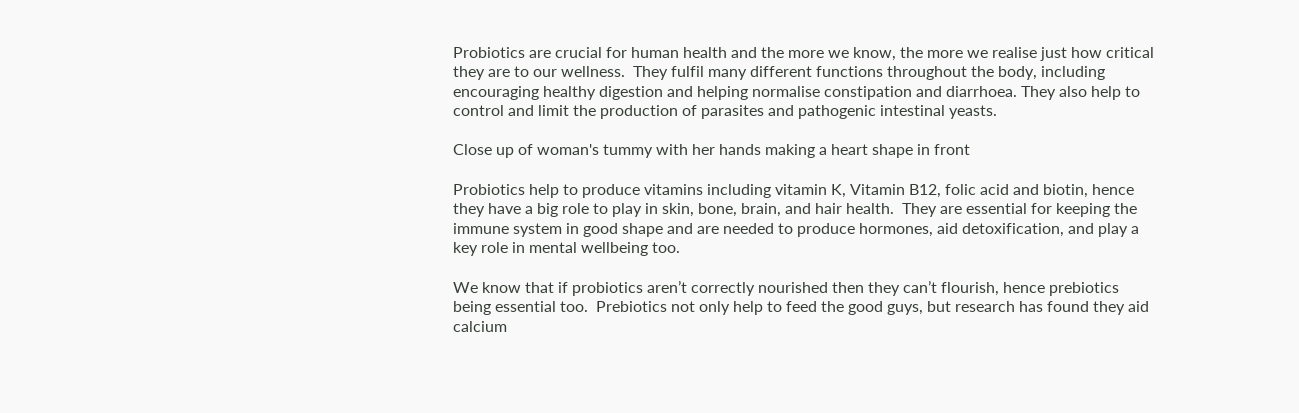Probiotics are crucial for human health and the more we know, the more we realise just how critical they are to our wellness.  They fulfil many different functions throughout the body, including encouraging healthy digestion and helping normalise constipation and diarrhoea. They also help to control and limit the production of parasites and pathogenic intestinal yeasts.

Close up of woman's tummy with her hands making a heart shape in front

Probiotics help to produce vitamins including vitamin K, Vitamin B12, folic acid and biotin, hence they have a big role to play in skin, bone, brain, and hair health.  They are essential for keeping the immune system in good shape and are needed to produce hormones, aid detoxification, and play a key role in mental wellbeing too.

We know that if probiotics aren’t correctly nourished then they can’t flourish, hence prebiotics being essential too.  Prebiotics not only help to feed the good guys, but research has found they aid calcium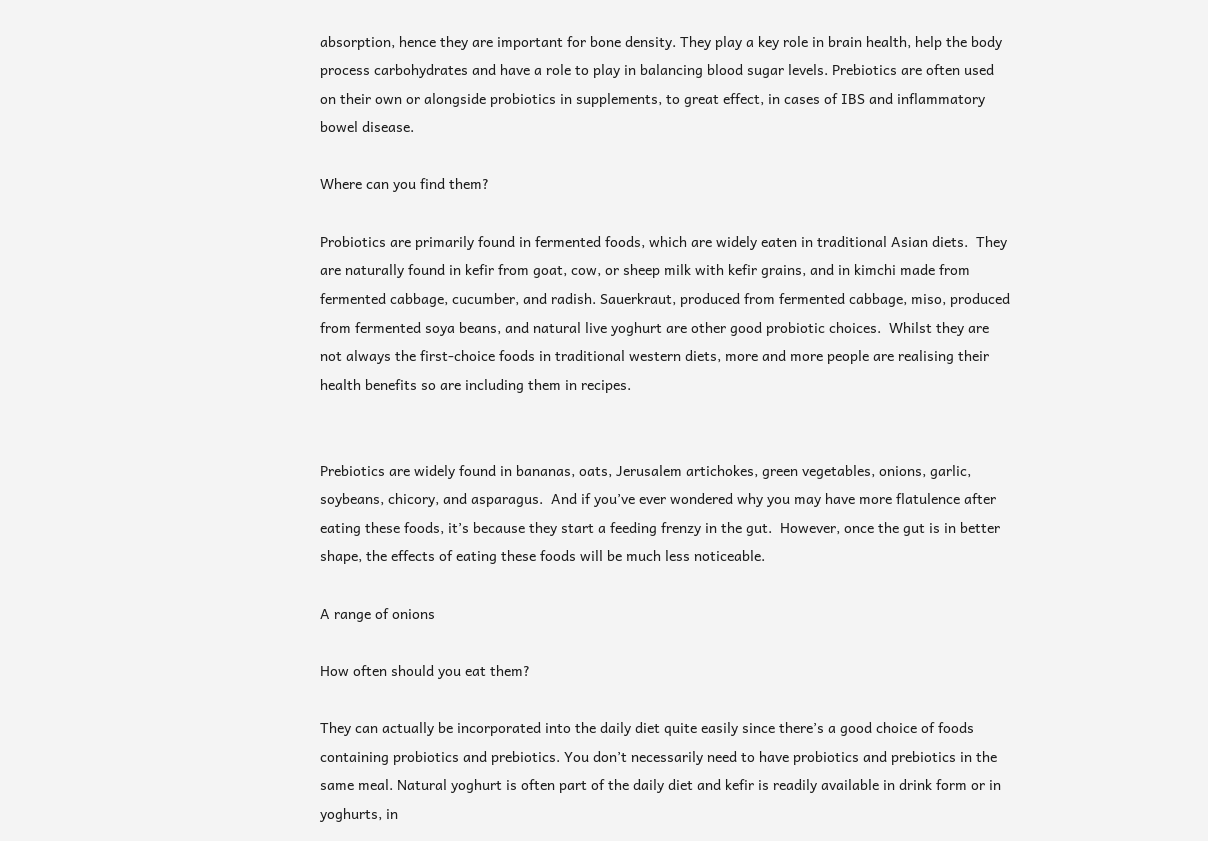absorption, hence they are important for bone density. They play a key role in brain health, help the body process carbohydrates and have a role to play in balancing blood sugar levels. Prebiotics are often used on their own or alongside probiotics in supplements, to great effect, in cases of IBS and inflammatory bowel disease.

Where can you find them?

Probiotics are primarily found in fermented foods, which are widely eaten in traditional Asian diets.  They are naturally found in kefir from goat, cow, or sheep milk with kefir grains, and in kimchi made from fermented cabbage, cucumber, and radish. Sauerkraut, produced from fermented cabbage, miso, produced from fermented soya beans, and natural live yoghurt are other good probiotic choices.  Whilst they are not always the first-choice foods in traditional western diets, more and more people are realising their health benefits so are including them in recipes.


Prebiotics are widely found in bananas, oats, Jerusalem artichokes, green vegetables, onions, garlic, soybeans, chicory, and asparagus.  And if you’ve ever wondered why you may have more flatulence after eating these foods, it’s because they start a feeding frenzy in the gut.  However, once the gut is in better shape, the effects of eating these foods will be much less noticeable.

A range of onions

How often should you eat them?

They can actually be incorporated into the daily diet quite easily since there’s a good choice of foods containing probiotics and prebiotics. You don’t necessarily need to have probiotics and prebiotics in the same meal. Natural yoghurt is often part of the daily diet and kefir is readily available in drink form or in yoghurts, in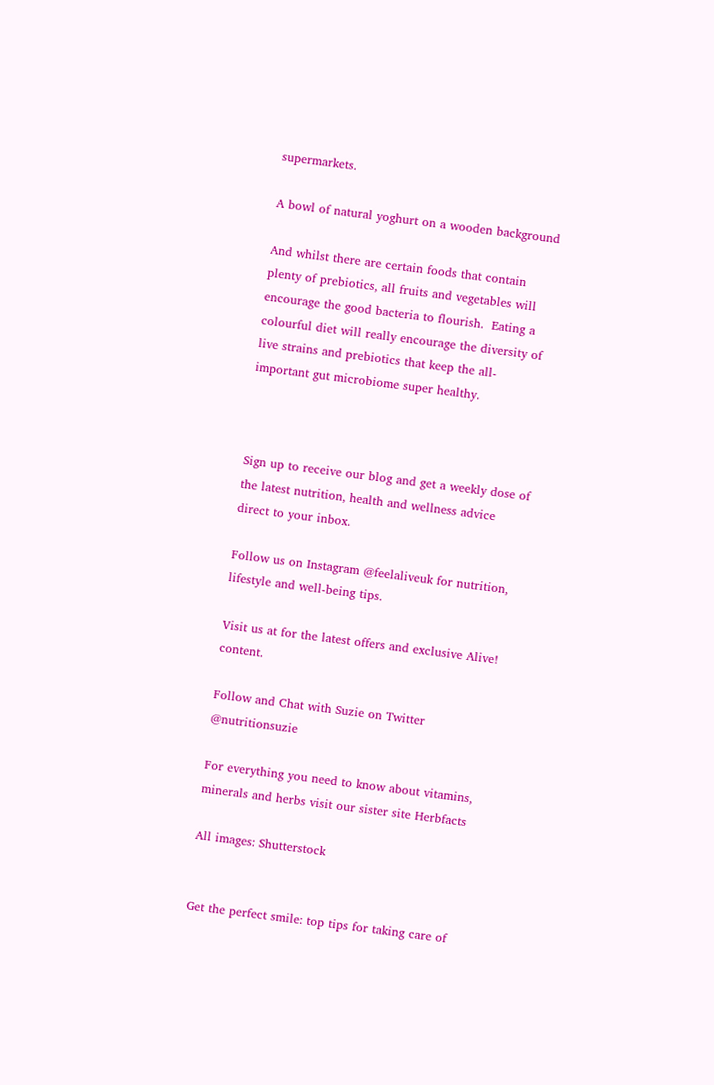supermarkets.

A bowl of natural yoghurt on a wooden background

And whilst there are certain foods that contain plenty of prebiotics, all fruits and vegetables will encourage the good bacteria to flourish.  Eating a colourful diet will really encourage the diversity of live strains and prebiotics that keep the all-important gut microbiome super healthy.



Sign up to receive our blog and get a weekly dose of the latest nutrition, health and wellness advice direct to your inbox.

Follow us on Instagram @feelaliveuk for nutrition, lifestyle and well-being tips.

Visit us at for the latest offers and exclusive Alive! content.

Follow and Chat with Suzie on Twitter @nutritionsuzie

For everything you need to know about vitamins, minerals and herbs visit our sister site Herbfacts

All images: Shutterstock


Get the perfect smile: top tips for taking care of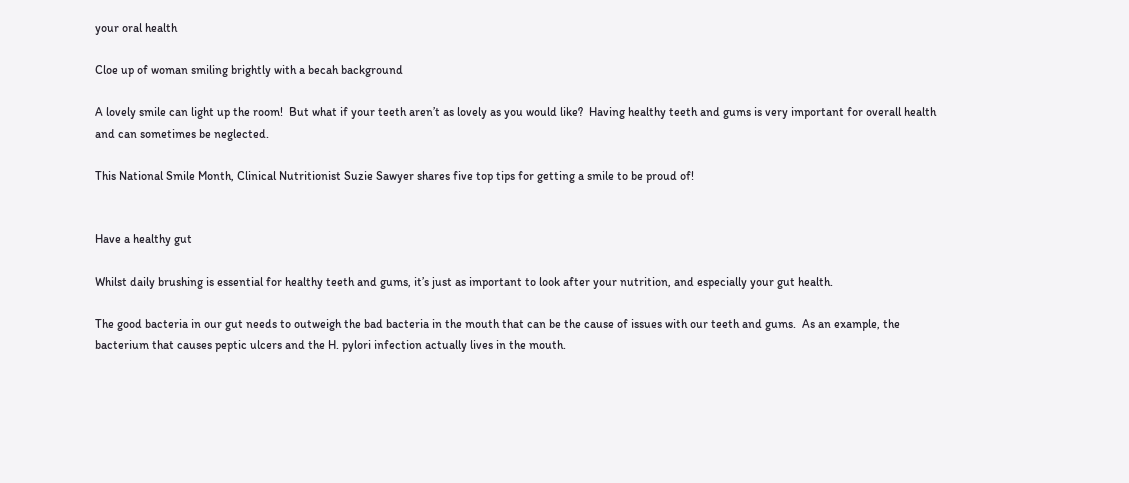your oral health

Cloe up of woman smiling brightly with a becah background

A lovely smile can light up the room!  But what if your teeth aren’t as lovely as you would like?  Having healthy teeth and gums is very important for overall health and can sometimes be neglected.

This National Smile Month, Clinical Nutritionist Suzie Sawyer shares five top tips for getting a smile to be proud of!


Have a healthy gut

Whilst daily brushing is essential for healthy teeth and gums, it’s just as important to look after your nutrition, and especially your gut health.

The good bacteria in our gut needs to outweigh the bad bacteria in the mouth that can be the cause of issues with our teeth and gums.  As an example, the bacterium that causes peptic ulcers and the H. pylori infection actually lives in the mouth.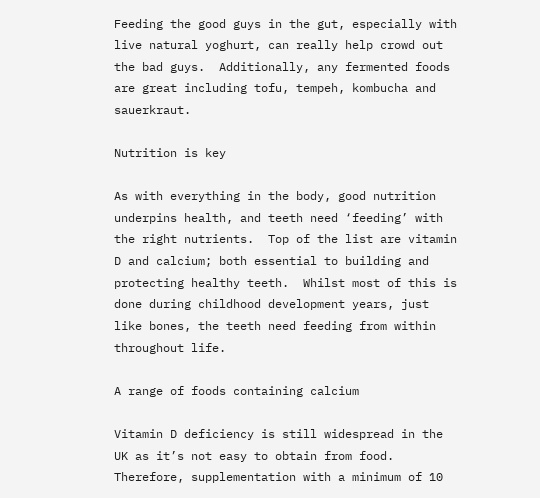Feeding the good guys in the gut, especially with live natural yoghurt, can really help crowd out the bad guys.  Additionally, any fermented foods are great including tofu, tempeh, kombucha and sauerkraut.

Nutrition is key

As with everything in the body, good nutrition underpins health, and teeth need ‘feeding’ with the right nutrients.  Top of the list are vitamin D and calcium; both essential to building and protecting healthy teeth.  Whilst most of this is done during childhood development years, just like bones, the teeth need feeding from within throughout life.

A range of foods containing calcium

Vitamin D deficiency is still widespread in the UK as it’s not easy to obtain from food.  Therefore, supplementation with a minimum of 10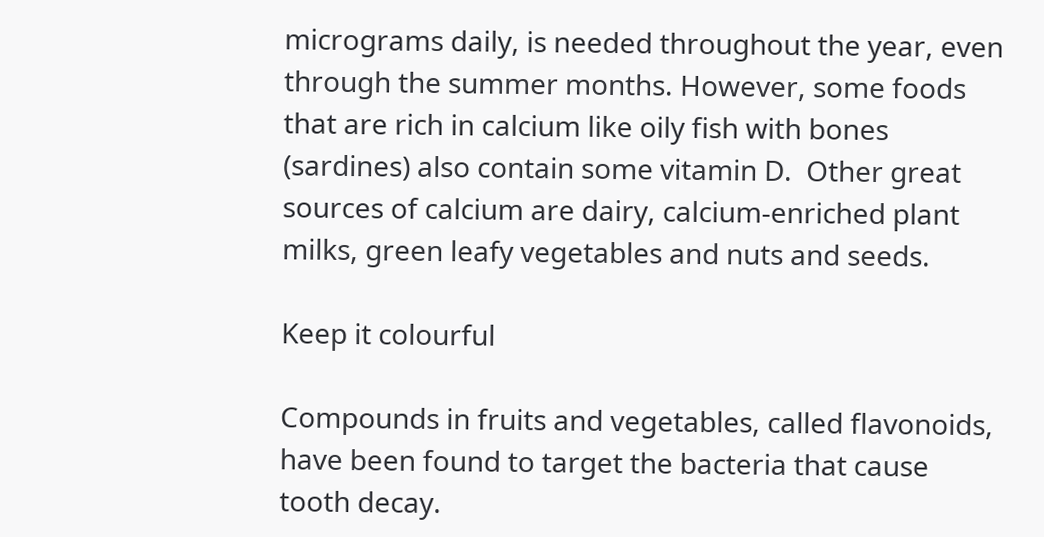micrograms daily, is needed throughout the year, even through the summer months. However, some foods that are rich in calcium like oily fish with bones (sardines) also contain some vitamin D.  Other great sources of calcium are dairy, calcium-enriched plant milks, green leafy vegetables and nuts and seeds.

Keep it colourful

Compounds in fruits and vegetables, called flavonoids, have been found to target the bacteria that cause tooth decay.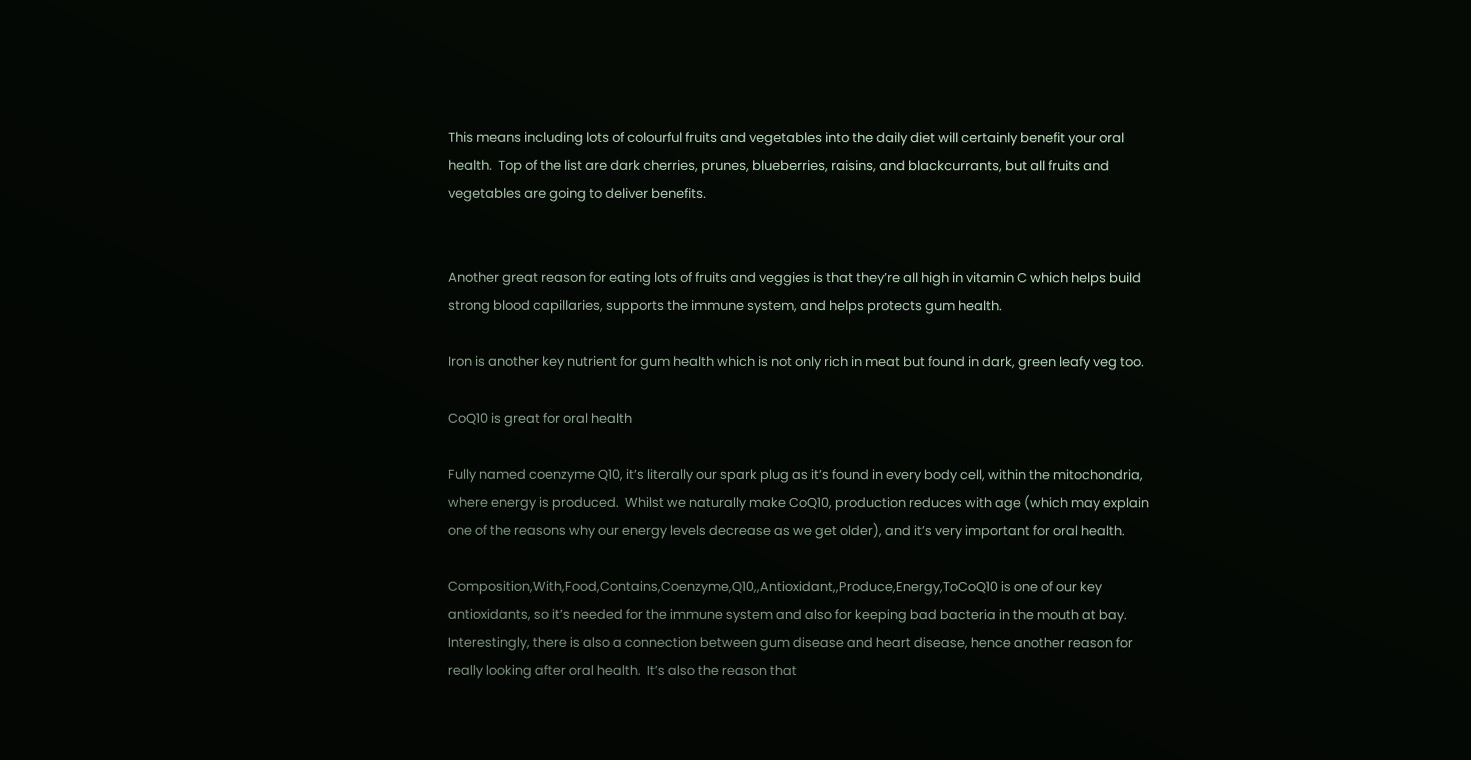This means including lots of colourful fruits and vegetables into the daily diet will certainly benefit your oral health.  Top of the list are dark cherries, prunes, blueberries, raisins, and blackcurrants, but all fruits and vegetables are going to deliver benefits.


Another great reason for eating lots of fruits and veggies is that they’re all high in vitamin C which helps build strong blood capillaries, supports the immune system, and helps protects gum health.

Iron is another key nutrient for gum health which is not only rich in meat but found in dark, green leafy veg too.

CoQ10 is great for oral health

Fully named coenzyme Q10, it’s literally our spark plug as it’s found in every body cell, within the mitochondria, where energy is produced.  Whilst we naturally make CoQ10, production reduces with age (which may explain one of the reasons why our energy levels decrease as we get older), and it’s very important for oral health.

Composition,With,Food,Contains,Coenzyme,Q10,,Antioxidant,,Produce,Energy,ToCoQ10 is one of our key antioxidants, so it’s needed for the immune system and also for keeping bad bacteria in the mouth at bay.  Interestingly, there is also a connection between gum disease and heart disease, hence another reason for really looking after oral health.  It’s also the reason that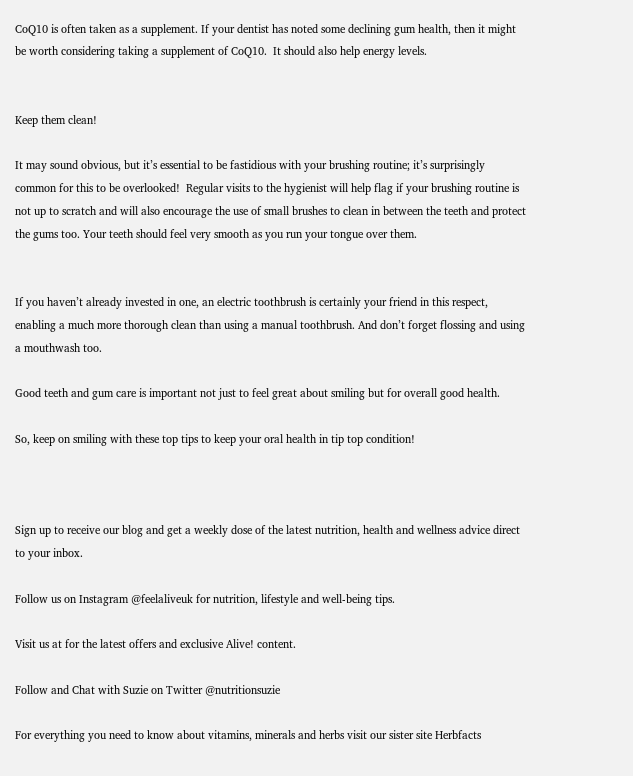CoQ10 is often taken as a supplement. If your dentist has noted some declining gum health, then it might be worth considering taking a supplement of CoQ10.  It should also help energy levels.


Keep them clean!

It may sound obvious, but it’s essential to be fastidious with your brushing routine; it’s surprisingly common for this to be overlooked!  Regular visits to the hygienist will help flag if your brushing routine is not up to scratch and will also encourage the use of small brushes to clean in between the teeth and protect the gums too. Your teeth should feel very smooth as you run your tongue over them.


If you haven’t already invested in one, an electric toothbrush is certainly your friend in this respect, enabling a much more thorough clean than using a manual toothbrush. And don’t forget flossing and using a mouthwash too.

Good teeth and gum care is important not just to feel great about smiling but for overall good health.

So, keep on smiling with these top tips to keep your oral health in tip top condition!



Sign up to receive our blog and get a weekly dose of the latest nutrition, health and wellness advice direct to your inbox.

Follow us on Instagram @feelaliveuk for nutrition, lifestyle and well-being tips.

Visit us at for the latest offers and exclusive Alive! content.

Follow and Chat with Suzie on Twitter @nutritionsuzie

For everything you need to know about vitamins, minerals and herbs visit our sister site Herbfacts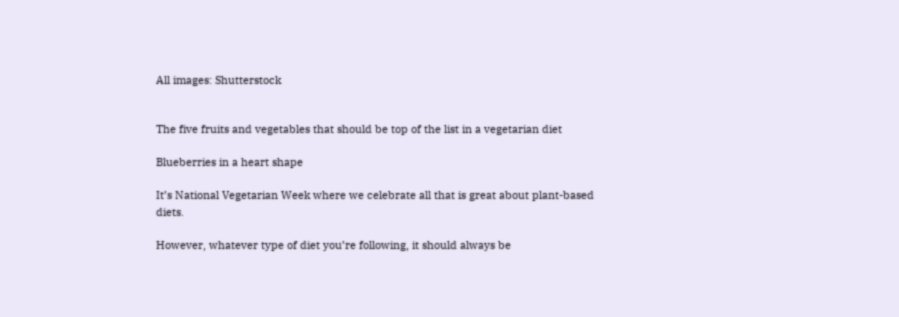All images: Shutterstock


The five fruits and vegetables that should be top of the list in a vegetarian diet

Blueberries in a heart shape

It’s National Vegetarian Week where we celebrate all that is great about plant-based diets.

However, whatever type of diet you’re following, it should always be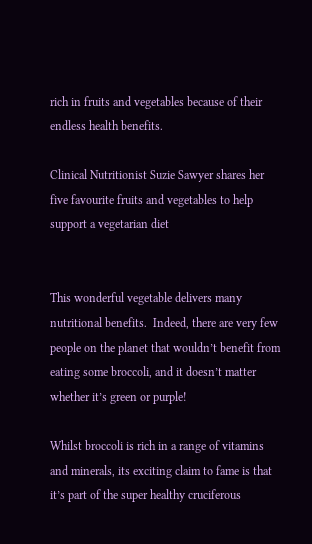rich in fruits and vegetables because of their endless health benefits.

Clinical Nutritionist Suzie Sawyer shares her five favourite fruits and vegetables to help support a vegetarian diet


This wonderful vegetable delivers many nutritional benefits.  Indeed, there are very few people on the planet that wouldn’t benefit from eating some broccoli, and it doesn’t matter whether it’s green or purple!

Whilst broccoli is rich in a range of vitamins and minerals, its exciting claim to fame is that it’s part of the super healthy cruciferous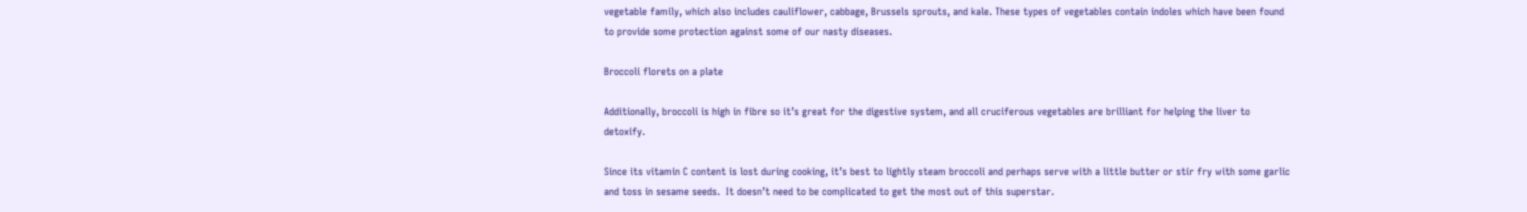vegetable family, which also includes cauliflower, cabbage, Brussels sprouts, and kale. These types of vegetables contain indoles which have been found to provide some protection against some of our nasty diseases.

Broccoli florets on a plate

Additionally, broccoli is high in fibre so it’s great for the digestive system, and all cruciferous vegetables are brilliant for helping the liver to detoxify.

Since its vitamin C content is lost during cooking, it’s best to lightly steam broccoli and perhaps serve with a little butter or stir fry with some garlic and toss in sesame seeds.  It doesn’t need to be complicated to get the most out of this superstar.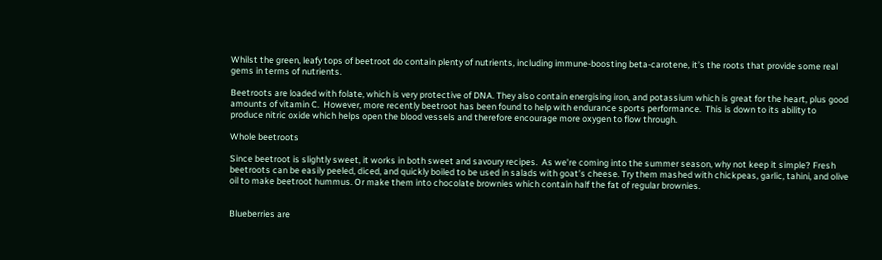Whilst the green, leafy tops of beetroot do contain plenty of nutrients, including immune-boosting beta-carotene, it’s the roots that provide some real gems in terms of nutrients.

Beetroots are loaded with folate, which is very protective of DNA. They also contain energising iron, and potassium which is great for the heart, plus good amounts of vitamin C.  However, more recently beetroot has been found to help with endurance sports performance.  This is down to its ability to produce nitric oxide which helps open the blood vessels and therefore encourage more oxygen to flow through.

Whole beetroots

Since beetroot is slightly sweet, it works in both sweet and savoury recipes.  As we’re coming into the summer season, why not keep it simple? Fresh beetroots can be easily peeled, diced, and quickly boiled to be used in salads with goat’s cheese. Try them mashed with chickpeas, garlic, tahini, and olive oil to make beetroot hummus. Or make them into chocolate brownies which contain half the fat of regular brownies.


Blueberries are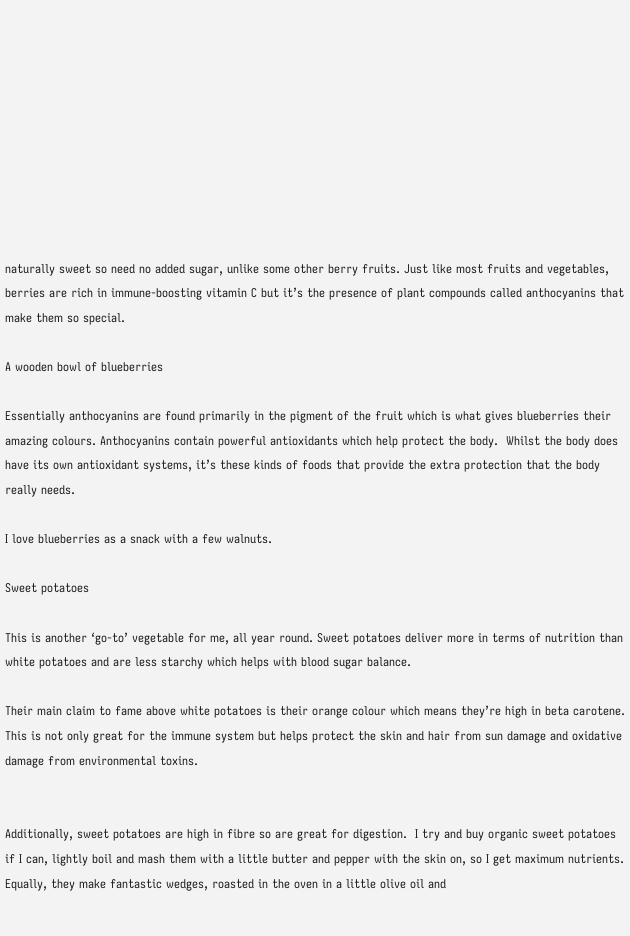naturally sweet so need no added sugar, unlike some other berry fruits. Just like most fruits and vegetables, berries are rich in immune-boosting vitamin C but it’s the presence of plant compounds called anthocyanins that make them so special.

A wooden bowl of blueberries

Essentially anthocyanins are found primarily in the pigment of the fruit which is what gives blueberries their amazing colours. Anthocyanins contain powerful antioxidants which help protect the body.  Whilst the body does have its own antioxidant systems, it’s these kinds of foods that provide the extra protection that the body really needs.

I love blueberries as a snack with a few walnuts.

Sweet potatoes

This is another ‘go-to’ vegetable for me, all year round. Sweet potatoes deliver more in terms of nutrition than white potatoes and are less starchy which helps with blood sugar balance.

Their main claim to fame above white potatoes is their orange colour which means they’re high in beta carotene. This is not only great for the immune system but helps protect the skin and hair from sun damage and oxidative damage from environmental toxins.


Additionally, sweet potatoes are high in fibre so are great for digestion.  I try and buy organic sweet potatoes if I can, lightly boil and mash them with a little butter and pepper with the skin on, so I get maximum nutrients.  Equally, they make fantastic wedges, roasted in the oven in a little olive oil and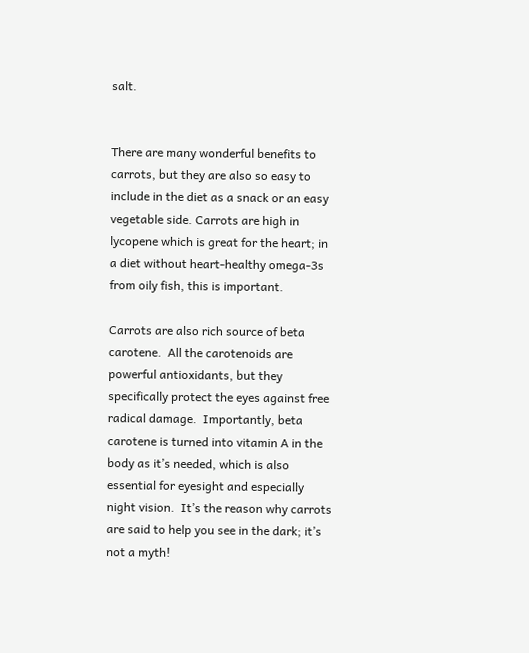salt.


There are many wonderful benefits to carrots, but they are also so easy to include in the diet as a snack or an easy vegetable side. Carrots are high in lycopene which is great for the heart; in a diet without heart-healthy omega-3s from oily fish, this is important.

Carrots are also rich source of beta carotene.  All the carotenoids are powerful antioxidants, but they specifically protect the eyes against free radical damage.  Importantly, beta carotene is turned into vitamin A in the body as it’s needed, which is also essential for eyesight and especially night vision.  It’s the reason why carrots are said to help you see in the dark; it’s not a myth!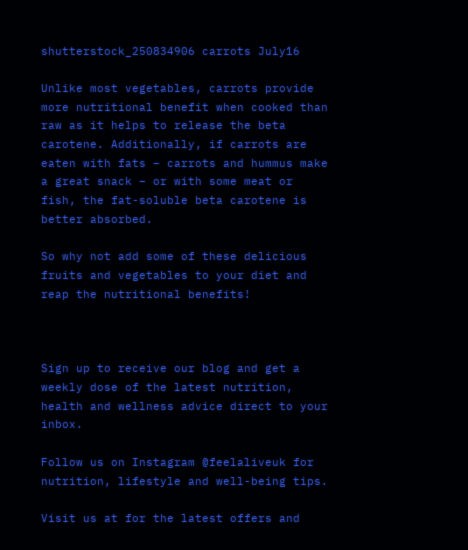shutterstock_250834906 carrots July16

Unlike most vegetables, carrots provide more nutritional benefit when cooked than raw as it helps to release the beta carotene. Additionally, if carrots are eaten with fats – carrots and hummus make a great snack – or with some meat or fish, the fat-soluble beta carotene is better absorbed.

So why not add some of these delicious fruits and vegetables to your diet and reap the nutritional benefits!



Sign up to receive our blog and get a weekly dose of the latest nutrition, health and wellness advice direct to your inbox.

Follow us on Instagram @feelaliveuk for nutrition, lifestyle and well-being tips.

Visit us at for the latest offers and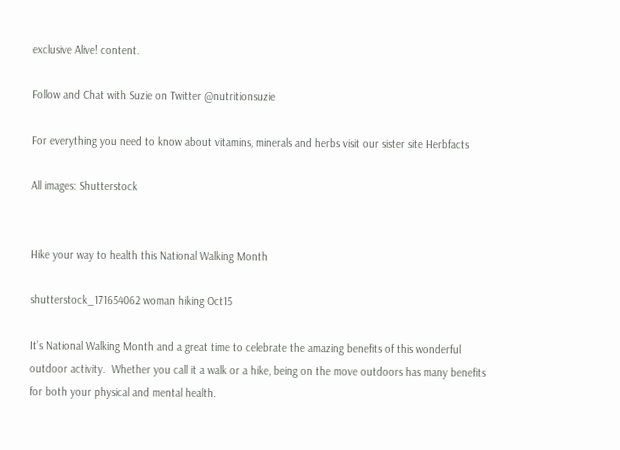exclusive Alive! content.

Follow and Chat with Suzie on Twitter @nutritionsuzie

For everything you need to know about vitamins, minerals and herbs visit our sister site Herbfacts

All images: Shutterstock


Hike your way to health this National Walking Month

shutterstock_171654062 woman hiking Oct15

It’s National Walking Month and a great time to celebrate the amazing benefits of this wonderful outdoor activity.  Whether you call it a walk or a hike, being on the move outdoors has many benefits for both your physical and mental health.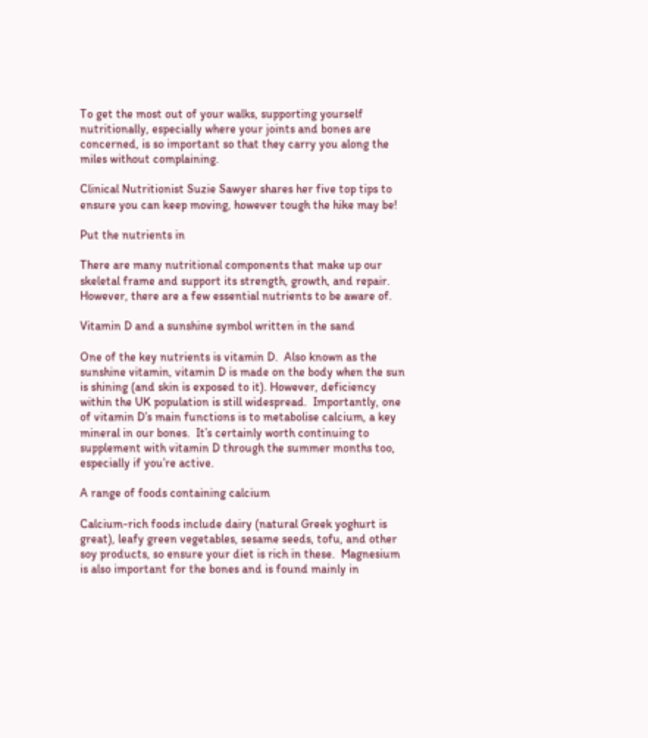To get the most out of your walks, supporting yourself nutritionally, especially where your joints and bones are concerned, is so important so that they carry you along the miles without complaining.

Clinical Nutritionist Suzie Sawyer shares her five top tips to ensure you can keep moving, however tough the hike may be!

Put the nutrients in

There are many nutritional components that make up our skeletal frame and support its strength, growth, and repair.  However, there are a few essential nutrients to be aware of.

Vitamin D and a sunshine symbol written in the sand

One of the key nutrients is vitamin D.  Also known as the sunshine vitamin, vitamin D is made on the body when the sun is shining (and skin is exposed to it). However, deficiency within the UK population is still widespread.  Importantly, one of vitamin D’s main functions is to metabolise calcium, a key mineral in our bones.  It’s certainly worth continuing to supplement with vitamin D through the summer months too, especially if you’re active.

A range of foods containing calcium

Calcium-rich foods include dairy (natural Greek yoghurt is great), leafy green vegetables, sesame seeds, tofu, and other soy products, so ensure your diet is rich in these.  Magnesium is also important for the bones and is found mainly in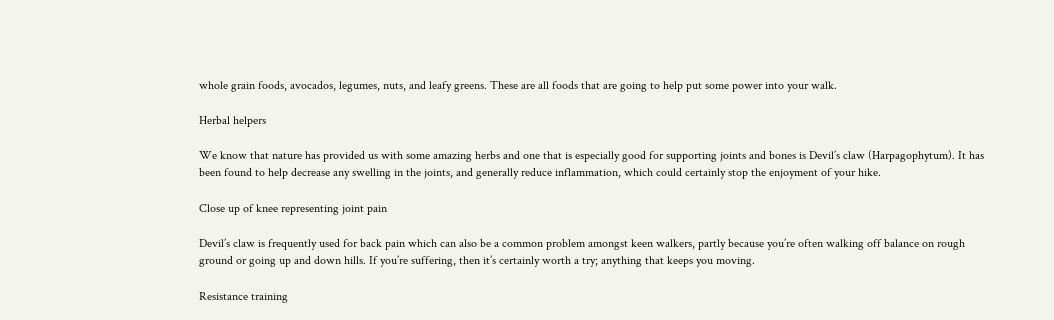whole grain foods, avocados, legumes, nuts, and leafy greens. These are all foods that are going to help put some power into your walk.

Herbal helpers

We know that nature has provided us with some amazing herbs and one that is especially good for supporting joints and bones is Devil’s claw (Harpagophytum). It has been found to help decrease any swelling in the joints, and generally reduce inflammation, which could certainly stop the enjoyment of your hike.

Close up of knee representing joint pain

Devil’s claw is frequently used for back pain which can also be a common problem amongst keen walkers, partly because you’re often walking off balance on rough ground or going up and down hills. If you’re suffering, then it’s certainly worth a try; anything that keeps you moving.

Resistance training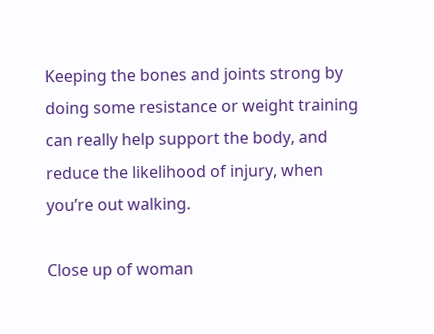Keeping the bones and joints strong by doing some resistance or weight training can really help support the body, and reduce the likelihood of injury, when you’re out walking.

Close up of woman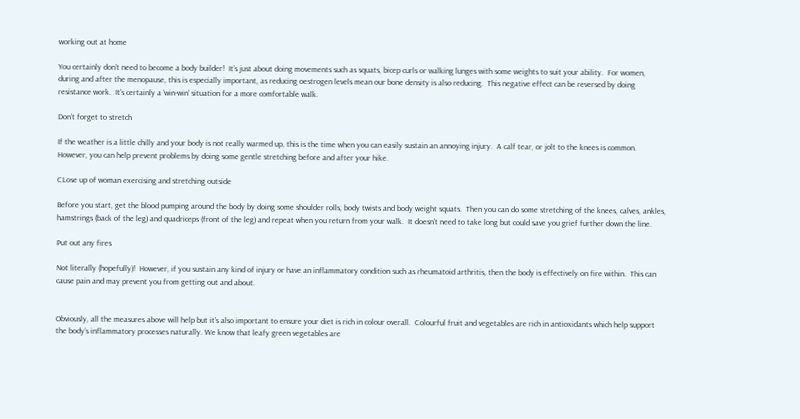working out at home

You certainly don’t need to become a body builder!  It’s just about doing movements such as squats, bicep curls or walking lunges with some weights to suit your ability.  For women, during and after the menopause, this is especially important, as reducing oestrogen levels mean our bone density is also reducing.  This negative effect can be reversed by doing resistance work.  It’s certainly a ‘win-win’ situation for a more comfortable walk.

Don’t forget to stretch

If the weather is a little chilly and your body is not really warmed up, this is the time when you can easily sustain an annoying injury.  A calf tear, or jolt to the knees is common.  However, you can help prevent problems by doing some gentle stretching before and after your hike.

CLose up of woman exercising and stretching outside

Before you start, get the blood pumping around the body by doing some shoulder rolls, body twists and body weight squats.  Then you can do some stretching of the knees, calves, ankles, hamstrings (back of the leg) and quadriceps (front of the leg) and repeat when you return from your walk.  It doesn’t need to take long but could save you grief further down the line.

Put out any fires

Not literally (hopefully)!  However, if you sustain any kind of injury or have an inflammatory condition such as rheumatoid arthritis, then the body is effectively on fire within.  This can cause pain and may prevent you from getting out and about.


Obviously, all the measures above will help but it’s also important to ensure your diet is rich in colour overall.  Colourful fruit and vegetables are rich in antioxidants which help support the body’s inflammatory processes naturally. We know that leafy green vegetables are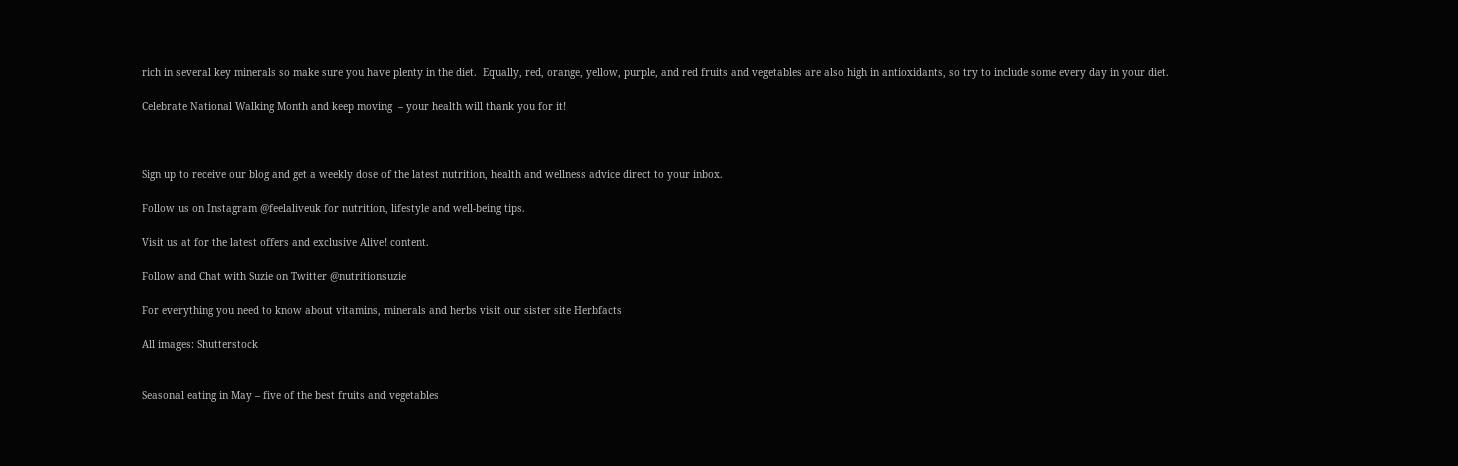rich in several key minerals so make sure you have plenty in the diet.  Equally, red, orange, yellow, purple, and red fruits and vegetables are also high in antioxidants, so try to include some every day in your diet.

Celebrate National Walking Month and keep moving  – your health will thank you for it!



Sign up to receive our blog and get a weekly dose of the latest nutrition, health and wellness advice direct to your inbox.

Follow us on Instagram @feelaliveuk for nutrition, lifestyle and well-being tips.

Visit us at for the latest offers and exclusive Alive! content.

Follow and Chat with Suzie on Twitter @nutritionsuzie

For everything you need to know about vitamins, minerals and herbs visit our sister site Herbfacts

All images: Shutterstock


Seasonal eating in May – five of the best fruits and vegetables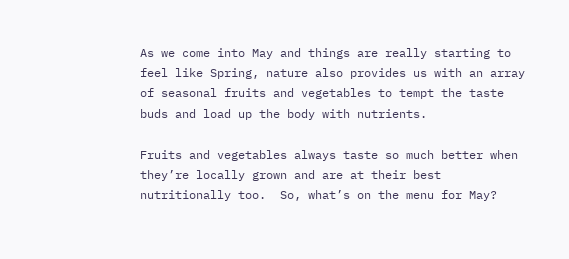As we come into May and things are really starting to feel like Spring, nature also provides us with an array of seasonal fruits and vegetables to tempt the taste buds and load up the body with nutrients.

Fruits and vegetables always taste so much better when they’re locally grown and are at their best nutritionally too.  So, what’s on the menu for May?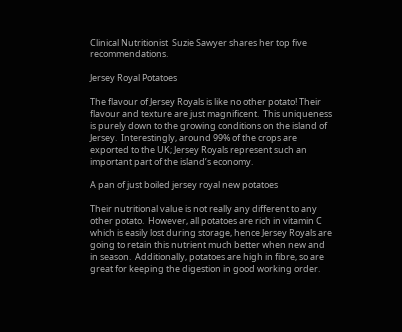Clinical Nutritionist  Suzie Sawyer shares her top five recommendations.

Jersey Royal Potatoes

The flavour of Jersey Royals is like no other potato! Their flavour and texture are just magnificent.  This uniqueness is purely down to the growing conditions on the island of Jersey.  Interestingly, around 99% of the crops are exported to the UK; Jersey Royals represent such an important part of the island’s economy.

A pan of just boiled jersey royal new potatoes

Their nutritional value is not really any different to any other potato.  However, all potatoes are rich in vitamin C which is easily lost during storage, hence Jersey Royals are going to retain this nutrient much better when new and in season.  Additionally, potatoes are high in fibre, so are great for keeping the digestion in good working order.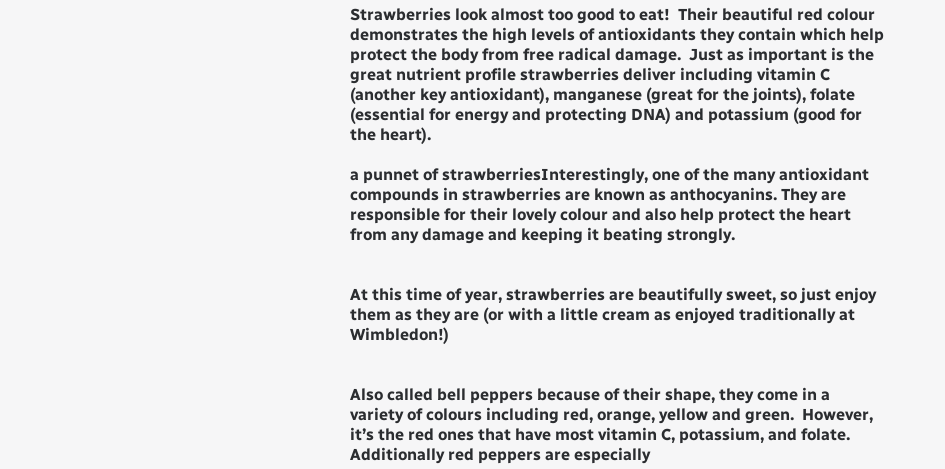Strawberries look almost too good to eat!  Their beautiful red colour demonstrates the high levels of antioxidants they contain which help protect the body from free radical damage.  Just as important is the great nutrient profile strawberries deliver including vitamin C (another key antioxidant), manganese (great for the joints), folate (essential for energy and protecting DNA) and potassium (good for the heart).

a punnet of strawberriesInterestingly, one of the many antioxidant compounds in strawberries are known as anthocyanins. They are responsible for their lovely colour and also help protect the heart from any damage and keeping it beating strongly.


At this time of year, strawberries are beautifully sweet, so just enjoy them as they are (or with a little cream as enjoyed traditionally at Wimbledon!)


Also called bell peppers because of their shape, they come in a variety of colours including red, orange, yellow and green.  However, it’s the red ones that have most vitamin C, potassium, and folate. Additionally red peppers are especially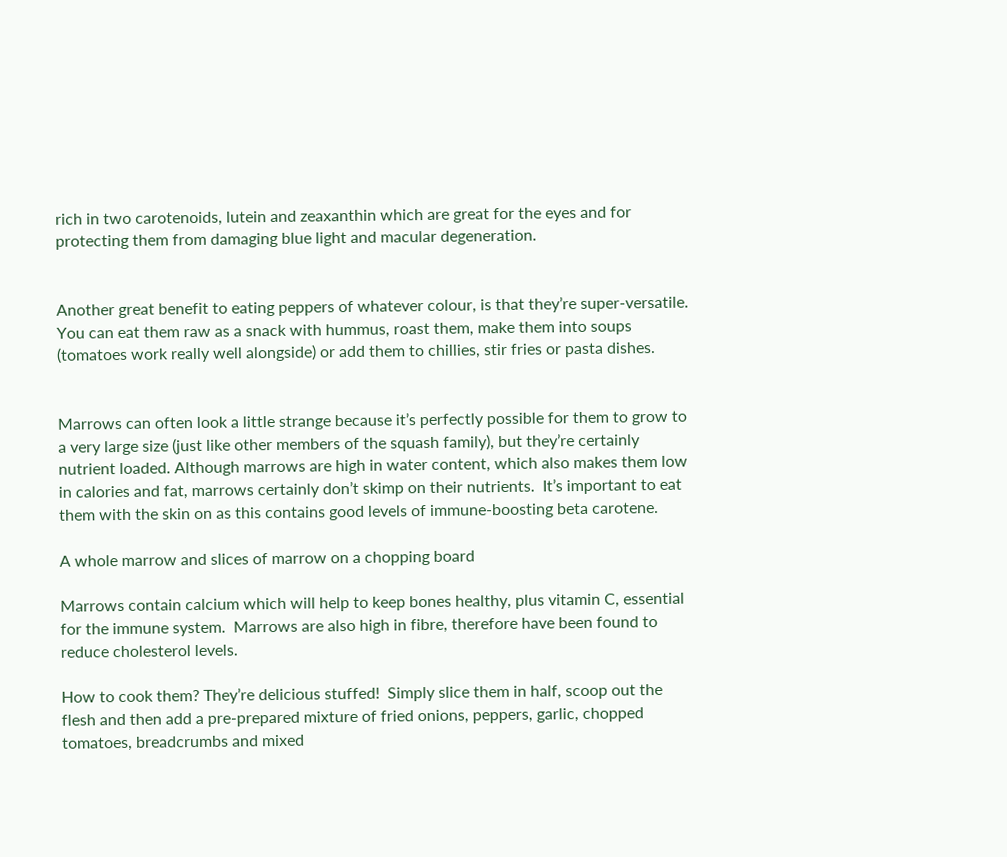rich in two carotenoids, lutein and zeaxanthin which are great for the eyes and for protecting them from damaging blue light and macular degeneration.


Another great benefit to eating peppers of whatever colour, is that they’re super-versatile.  You can eat them raw as a snack with hummus, roast them, make them into soups (tomatoes work really well alongside) or add them to chillies, stir fries or pasta dishes.


Marrows can often look a little strange because it’s perfectly possible for them to grow to a very large size (just like other members of the squash family), but they’re certainly nutrient loaded. Although marrows are high in water content, which also makes them low in calories and fat, marrows certainly don’t skimp on their nutrients.  It’s important to eat them with the skin on as this contains good levels of immune-boosting beta carotene.

A whole marrow and slices of marrow on a chopping board

Marrows contain calcium which will help to keep bones healthy, plus vitamin C, essential for the immune system.  Marrows are also high in fibre, therefore have been found to reduce cholesterol levels.

How to cook them? They’re delicious stuffed!  Simply slice them in half, scoop out the flesh and then add a pre-prepared mixture of fried onions, peppers, garlic, chopped tomatoes, breadcrumbs and mixed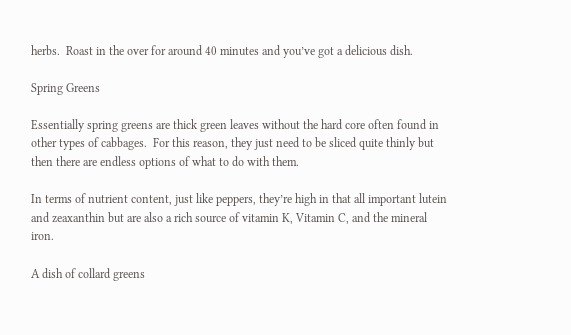herbs.  Roast in the over for around 40 minutes and you’ve got a delicious dish.

Spring Greens

Essentially spring greens are thick green leaves without the hard core often found in other types of cabbages.  For this reason, they just need to be sliced quite thinly but then there are endless options of what to do with them.

In terms of nutrient content, just like peppers, they’re high in that all important lutein and zeaxanthin but are also a rich source of vitamin K, Vitamin C, and the mineral iron.

A dish of collard greens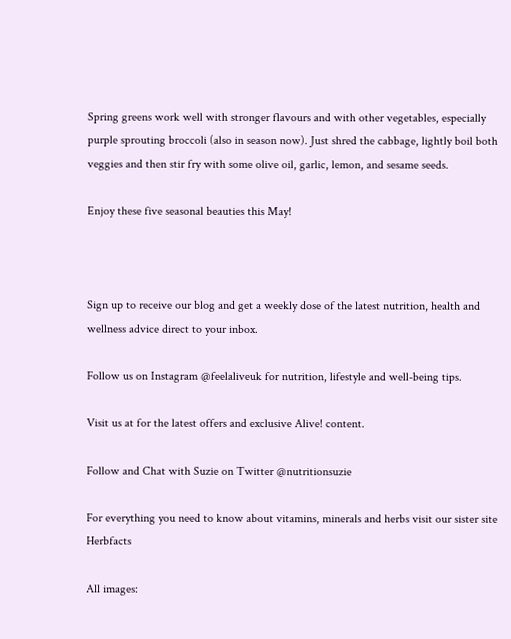Spring greens work well with stronger flavours and with other vegetables, especially purple sprouting broccoli (also in season now). Just shred the cabbage, lightly boil both veggies and then stir fry with some olive oil, garlic, lemon, and sesame seeds.

Enjoy these five seasonal beauties this May!



Sign up to receive our blog and get a weekly dose of the latest nutrition, health and wellness advice direct to your inbox.

Follow us on Instagram @feelaliveuk for nutrition, lifestyle and well-being tips.

Visit us at for the latest offers and exclusive Alive! content.

Follow and Chat with Suzie on Twitter @nutritionsuzie

For everything you need to know about vitamins, minerals and herbs visit our sister site Herbfacts

All images: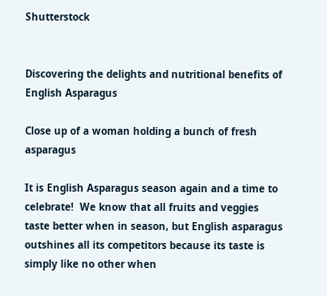Shutterstock


Discovering the delights and nutritional benefits of English Asparagus

Close up of a woman holding a bunch of fresh asparagus

It is English Asparagus season again and a time to celebrate!  We know that all fruits and veggies taste better when in season, but English asparagus outshines all its competitors because its taste is simply like no other when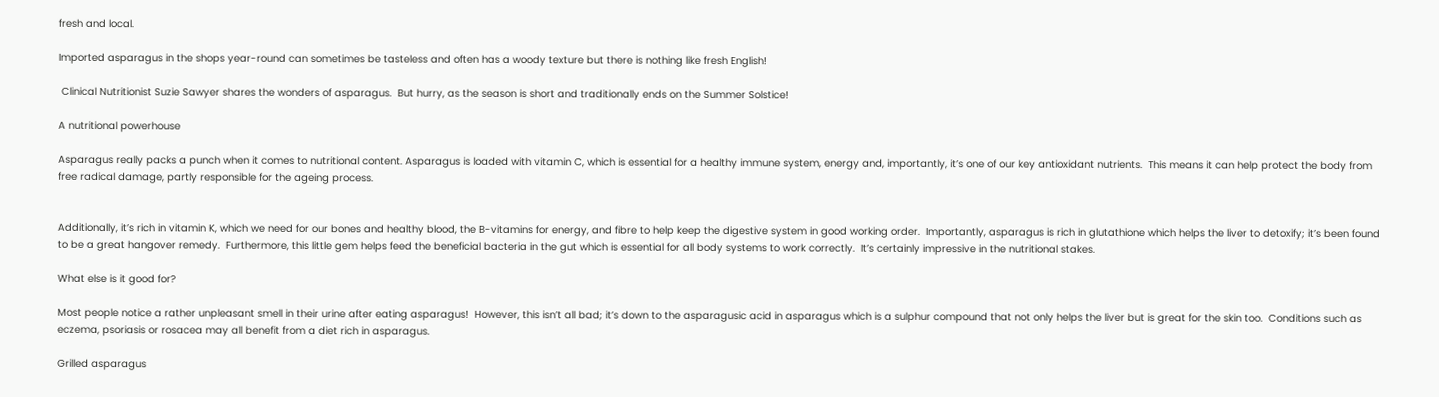fresh and local.

Imported asparagus in the shops year-round can sometimes be tasteless and often has a woody texture but there is nothing like fresh English!

 Clinical Nutritionist Suzie Sawyer shares the wonders of asparagus.  But hurry, as the season is short and traditionally ends on the Summer Solstice!

A nutritional powerhouse

Asparagus really packs a punch when it comes to nutritional content. Asparagus is loaded with vitamin C, which is essential for a healthy immune system, energy and, importantly, it’s one of our key antioxidant nutrients.  This means it can help protect the body from free radical damage, partly responsible for the ageing process.


Additionally, it’s rich in vitamin K, which we need for our bones and healthy blood, the B-vitamins for energy, and fibre to help keep the digestive system in good working order.  Importantly, asparagus is rich in glutathione which helps the liver to detoxify; it’s been found to be a great hangover remedy.  Furthermore, this little gem helps feed the beneficial bacteria in the gut which is essential for all body systems to work correctly.  It’s certainly impressive in the nutritional stakes.

What else is it good for?

Most people notice a rather unpleasant smell in their urine after eating asparagus!  However, this isn’t all bad; it’s down to the asparagusic acid in asparagus which is a sulphur compound that not only helps the liver but is great for the skin too.  Conditions such as eczema, psoriasis or rosacea may all benefit from a diet rich in asparagus.

Grilled asparagus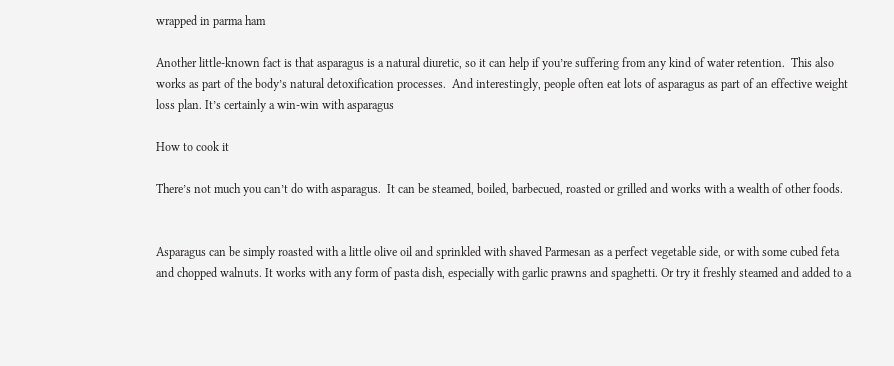wrapped in parma ham

Another little-known fact is that asparagus is a natural diuretic, so it can help if you’re suffering from any kind of water retention.  This also works as part of the body’s natural detoxification processes.  And interestingly, people often eat lots of asparagus as part of an effective weight loss plan. It’s certainly a win-win with asparagus

How to cook it

There’s not much you can’t do with asparagus.  It can be steamed, boiled, barbecued, roasted or grilled and works with a wealth of other foods.


Asparagus can be simply roasted with a little olive oil and sprinkled with shaved Parmesan as a perfect vegetable side, or with some cubed feta and chopped walnuts. It works with any form of pasta dish, especially with garlic prawns and spaghetti. Or try it freshly steamed and added to a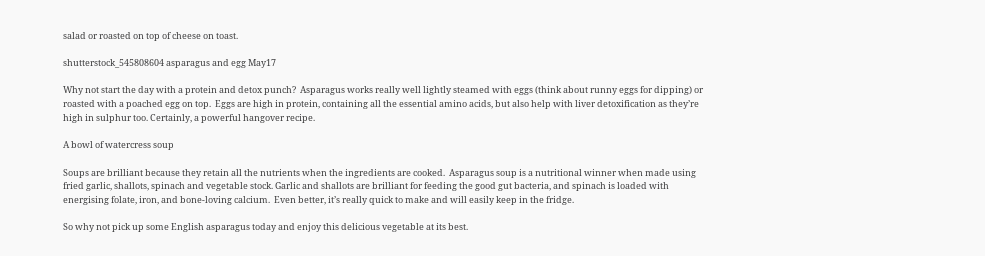salad or roasted on top of cheese on toast.

shutterstock_545808604 asparagus and egg May17

Why not start the day with a protein and detox punch?  Asparagus works really well lightly steamed with eggs (think about runny eggs for dipping) or roasted with a poached egg on top.  Eggs are high in protein, containing all the essential amino acids, but also help with liver detoxification as they’re high in sulphur too. Certainly, a powerful hangover recipe.

A bowl of watercress soup

Soups are brilliant because they retain all the nutrients when the ingredients are cooked.  Asparagus soup is a nutritional winner when made using fried garlic, shallots, spinach and vegetable stock. Garlic and shallots are brilliant for feeding the good gut bacteria, and spinach is loaded with energising folate, iron, and bone-loving calcium.  Even better, it’s really quick to make and will easily keep in the fridge.

So why not pick up some English asparagus today and enjoy this delicious vegetable at its best.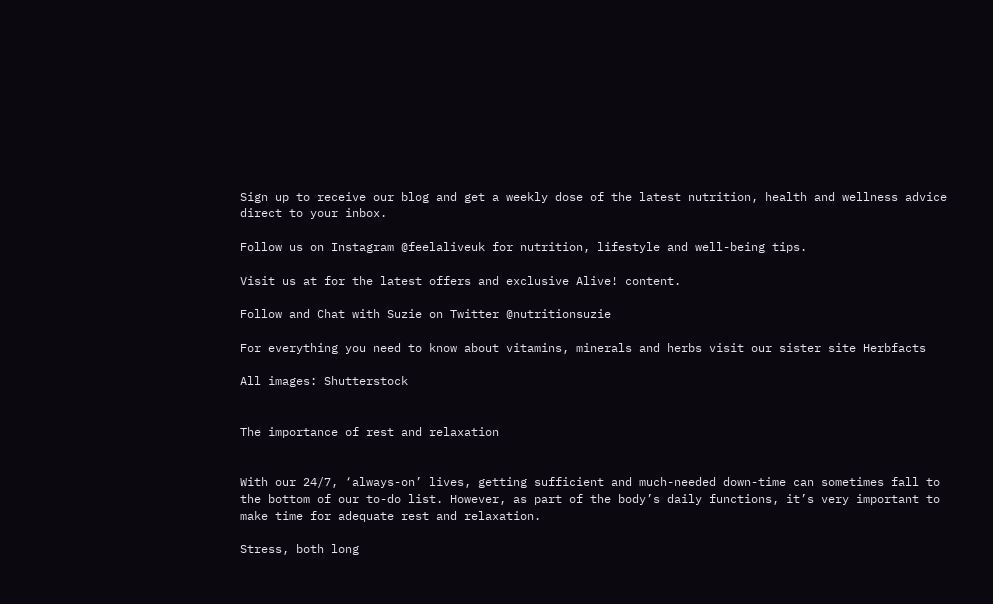Sign up to receive our blog and get a weekly dose of the latest nutrition, health and wellness advice direct to your inbox.

Follow us on Instagram @feelaliveuk for nutrition, lifestyle and well-being tips.

Visit us at for the latest offers and exclusive Alive! content.

Follow and Chat with Suzie on Twitter @nutritionsuzie

For everything you need to know about vitamins, minerals and herbs visit our sister site Herbfacts

All images: Shutterstock


The importance of rest and relaxation


With our 24/7, ‘always-on’ lives, getting sufficient and much-needed down-time can sometimes fall to the bottom of our to-do list. However, as part of the body’s daily functions, it’s very important to make time for adequate rest and relaxation.

Stress, both long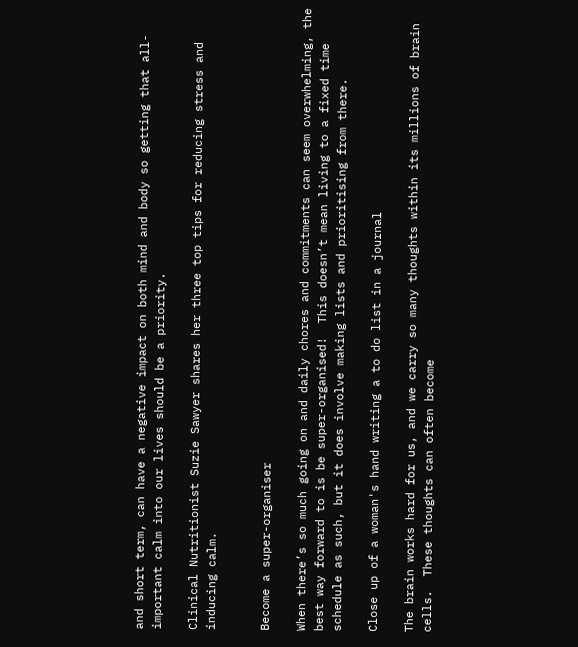and short term, can have a negative impact on both mind and body so getting that all-important calm into our lives should be a priority.

Clinical Nutritionist Suzie Sawyer shares her three top tips for reducing stress and inducing calm.


Become a super-organiser

When there’s so much going on and daily chores and commitments can seem overwhelming, the best way forward to is be super-organised!  This doesn’t mean living to a fixed time schedule as such, but it does involve making lists and prioritising from there.

Close up of a woman's hand writing a to do list in a journal

The brain works hard for us, and we carry so many thoughts within its millions of brain cells.  These thoughts can often become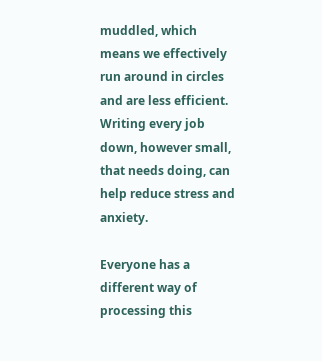muddled, which means we effectively run around in circles and are less efficient. Writing every job down, however small, that needs doing, can help reduce stress and anxiety.

Everyone has a different way of processing this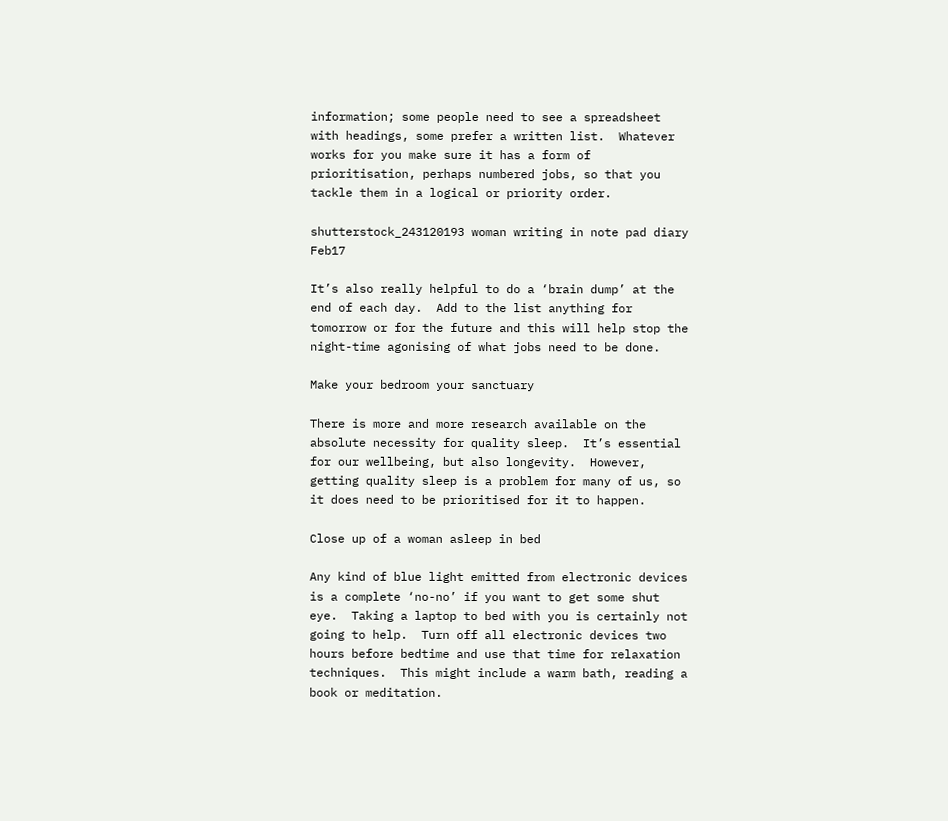information; some people need to see a spreadsheet with headings, some prefer a written list.  Whatever works for you make sure it has a form of prioritisation, perhaps numbered jobs, so that you tackle them in a logical or priority order.

shutterstock_243120193 woman writing in note pad diary Feb17

It’s also really helpful to do a ‘brain dump’ at the end of each day.  Add to the list anything for tomorrow or for the future and this will help stop the night-time agonising of what jobs need to be done.

Make your bedroom your sanctuary

There is more and more research available on the absolute necessity for quality sleep.  It’s essential for our wellbeing, but also longevity.  However, getting quality sleep is a problem for many of us, so it does need to be prioritised for it to happen.

Close up of a woman asleep in bed

Any kind of blue light emitted from electronic devices is a complete ‘no-no’ if you want to get some shut eye.  Taking a laptop to bed with you is certainly not going to help.  Turn off all electronic devices two hours before bedtime and use that time for relaxation techniques.  This might include a warm bath, reading a book or meditation.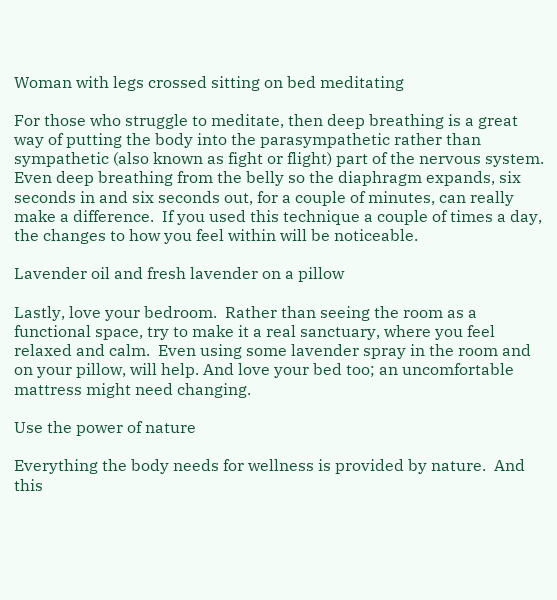Woman with legs crossed sitting on bed meditating

For those who struggle to meditate, then deep breathing is a great way of putting the body into the parasympathetic rather than sympathetic (also known as fight or flight) part of the nervous system.  Even deep breathing from the belly so the diaphragm expands, six seconds in and six seconds out, for a couple of minutes, can really make a difference.  If you used this technique a couple of times a day, the changes to how you feel within will be noticeable.

Lavender oil and fresh lavender on a pillow

Lastly, love your bedroom.  Rather than seeing the room as a functional space, try to make it a real sanctuary, where you feel relaxed and calm.  Even using some lavender spray in the room and on your pillow, will help. And love your bed too; an uncomfortable mattress might need changing.

Use the power of nature

Everything the body needs for wellness is provided by nature.  And this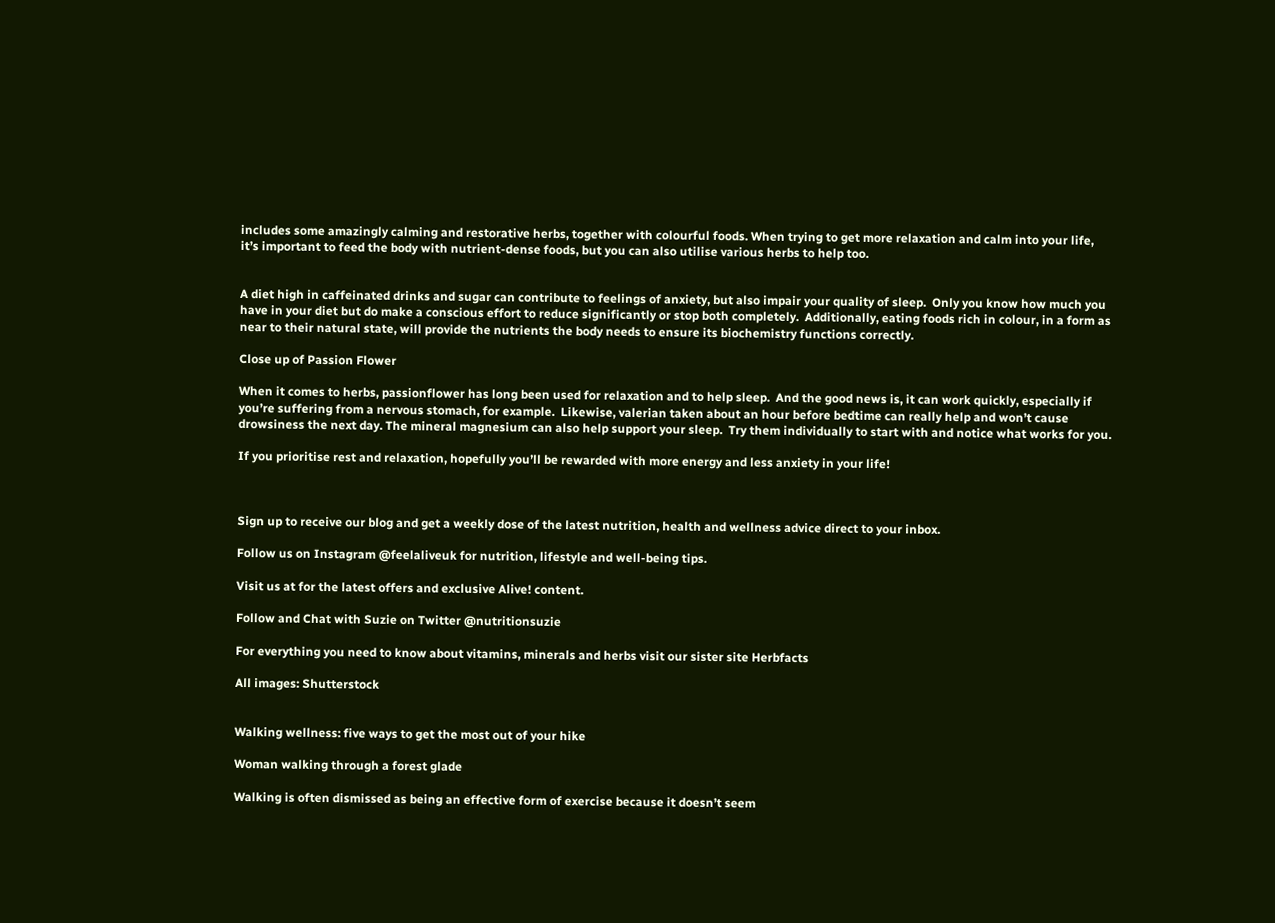includes some amazingly calming and restorative herbs, together with colourful foods. When trying to get more relaxation and calm into your life, it’s important to feed the body with nutrient-dense foods, but you can also utilise various herbs to help too.


A diet high in caffeinated drinks and sugar can contribute to feelings of anxiety, but also impair your quality of sleep.  Only you know how much you have in your diet but do make a conscious effort to reduce significantly or stop both completely.  Additionally, eating foods rich in colour, in a form as near to their natural state, will provide the nutrients the body needs to ensure its biochemistry functions correctly.

Close up of Passion Flower

When it comes to herbs, passionflower has long been used for relaxation and to help sleep.  And the good news is, it can work quickly, especially if you’re suffering from a nervous stomach, for example.  Likewise, valerian taken about an hour before bedtime can really help and won’t cause drowsiness the next day. The mineral magnesium can also help support your sleep.  Try them individually to start with and notice what works for you.

If you prioritise rest and relaxation, hopefully you’ll be rewarded with more energy and less anxiety in your life!



Sign up to receive our blog and get a weekly dose of the latest nutrition, health and wellness advice direct to your inbox.

Follow us on Instagram @feelaliveuk for nutrition, lifestyle and well-being tips.

Visit us at for the latest offers and exclusive Alive! content.

Follow and Chat with Suzie on Twitter @nutritionsuzie

For everything you need to know about vitamins, minerals and herbs visit our sister site Herbfacts

All images: Shutterstock


Walking wellness: five ways to get the most out of your hike

Woman walking through a forest glade

Walking is often dismissed as being an effective form of exercise because it doesn’t seem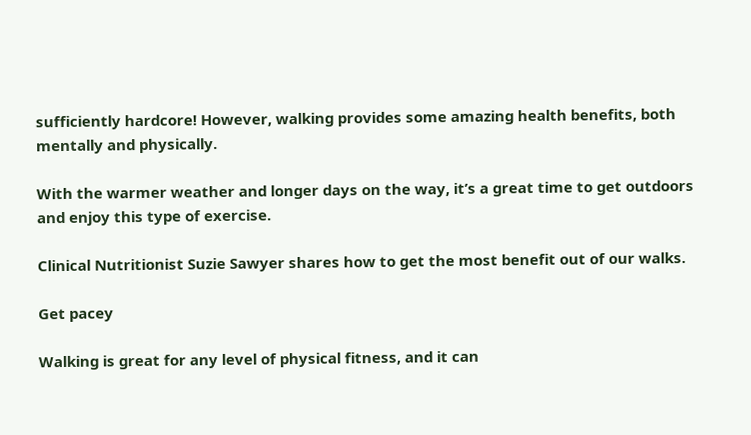sufficiently hardcore! However, walking provides some amazing health benefits, both mentally and physically.

With the warmer weather and longer days on the way, it’s a great time to get outdoors and enjoy this type of exercise.

Clinical Nutritionist Suzie Sawyer shares how to get the most benefit out of our walks.

Get pacey

Walking is great for any level of physical fitness, and it can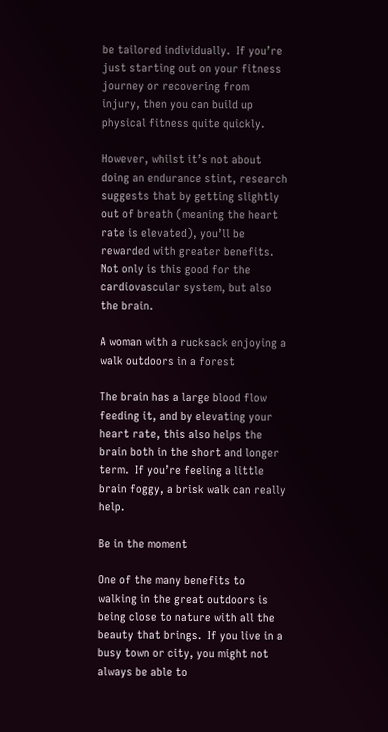be tailored individually.  If you’re just starting out on your fitness journey or recovering from injury, then you can build up physical fitness quite quickly.

However, whilst it’s not about doing an endurance stint, research suggests that by getting slightly out of breath (meaning the heart rate is elevated), you’ll be rewarded with greater benefits.  Not only is this good for the cardiovascular system, but also the brain.

A woman with a rucksack enjoying a walk outdoors in a forest

The brain has a large blood flow feeding it, and by elevating your heart rate, this also helps the brain both in the short and longer term.  If you’re feeling a little brain foggy, a brisk walk can really help.

Be in the moment

One of the many benefits to walking in the great outdoors is being close to nature with all the beauty that brings.  If you live in a busy town or city, you might not always be able to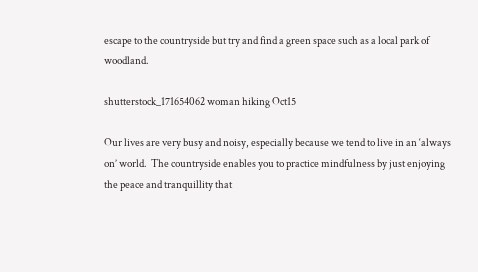escape to the countryside but try and find a green space such as a local park of woodland.

shutterstock_171654062 woman hiking Oct15

Our lives are very busy and noisy, especially because we tend to live in an ‘always on’ world.  The countryside enables you to practice mindfulness by just enjoying the peace and tranquillity that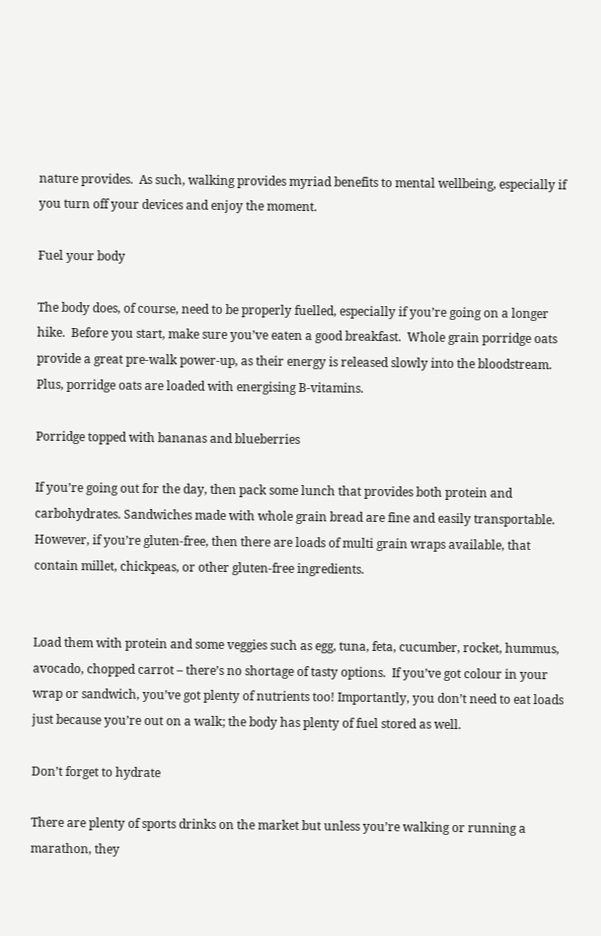nature provides.  As such, walking provides myriad benefits to mental wellbeing, especially if you turn off your devices and enjoy the moment.

Fuel your body

The body does, of course, need to be properly fuelled, especially if you’re going on a longer hike.  Before you start, make sure you’ve eaten a good breakfast.  Whole grain porridge oats provide a great pre-walk power-up, as their energy is released slowly into the bloodstream.  Plus, porridge oats are loaded with energising B-vitamins.

Porridge topped with bananas and blueberries

If you’re going out for the day, then pack some lunch that provides both protein and carbohydrates. Sandwiches made with whole grain bread are fine and easily transportable.  However, if you’re gluten-free, then there are loads of multi grain wraps available, that contain millet, chickpeas, or other gluten-free ingredients.


Load them with protein and some veggies such as egg, tuna, feta, cucumber, rocket, hummus, avocado, chopped carrot – there’s no shortage of tasty options.  If you’ve got colour in your wrap or sandwich, you’ve got plenty of nutrients too! Importantly, you don’t need to eat loads just because you’re out on a walk; the body has plenty of fuel stored as well.

Don’t forget to hydrate

There are plenty of sports drinks on the market but unless you’re walking or running a marathon, they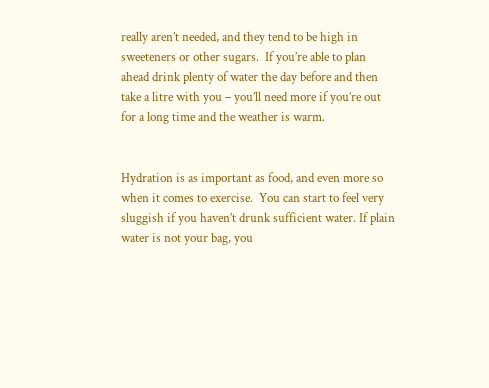really aren’t needed, and they tend to be high in sweeteners or other sugars.  If you’re able to plan ahead drink plenty of water the day before and then take a litre with you – you’ll need more if you’re out for a long time and the weather is warm.


Hydration is as important as food, and even more so when it comes to exercise.  You can start to feel very sluggish if you haven’t drunk sufficient water. If plain water is not your bag, you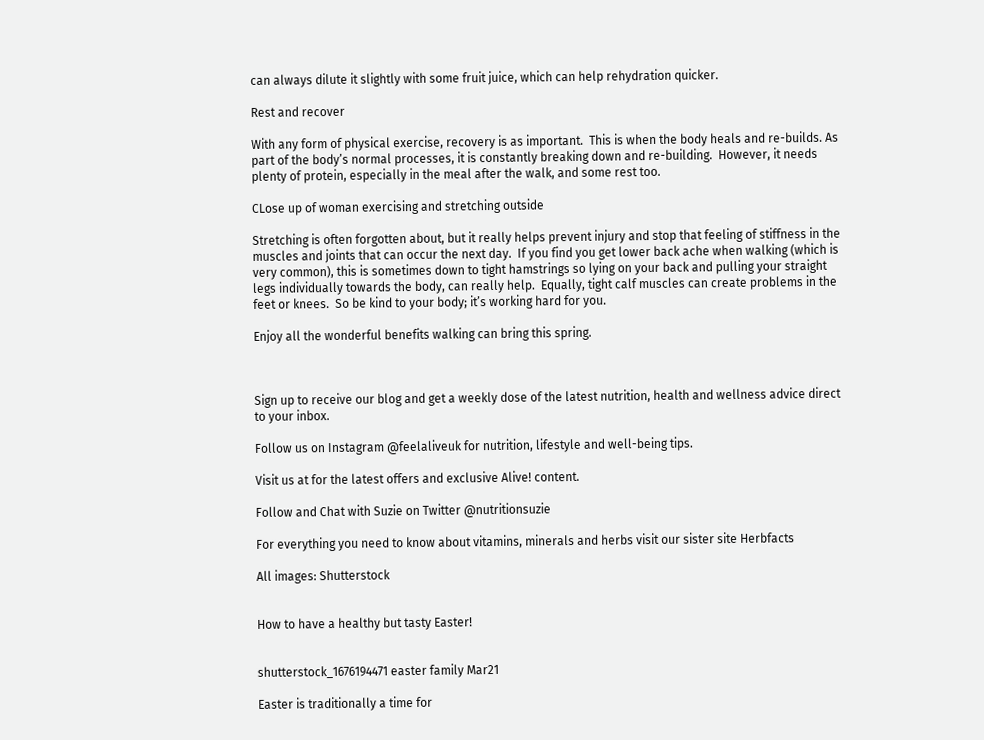can always dilute it slightly with some fruit juice, which can help rehydration quicker.

Rest and recover

With any form of physical exercise, recovery is as important.  This is when the body heals and re-builds. As part of the body’s normal processes, it is constantly breaking down and re-building.  However, it needs plenty of protein, especially in the meal after the walk, and some rest too.

CLose up of woman exercising and stretching outside

Stretching is often forgotten about, but it really helps prevent injury and stop that feeling of stiffness in the muscles and joints that can occur the next day.  If you find you get lower back ache when walking (which is very common), this is sometimes down to tight hamstrings so lying on your back and pulling your straight legs individually towards the body, can really help.  Equally, tight calf muscles can create problems in the feet or knees.  So be kind to your body; it’s working hard for you.

Enjoy all the wonderful benefits walking can bring this spring.



Sign up to receive our blog and get a weekly dose of the latest nutrition, health and wellness advice direct to your inbox.

Follow us on Instagram @feelaliveuk for nutrition, lifestyle and well-being tips.

Visit us at for the latest offers and exclusive Alive! content.

Follow and Chat with Suzie on Twitter @nutritionsuzie

For everything you need to know about vitamins, minerals and herbs visit our sister site Herbfacts

All images: Shutterstock


How to have a healthy but tasty Easter!


shutterstock_1676194471 easter family Mar21

Easter is traditionally a time for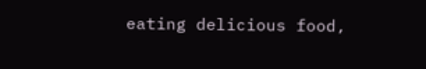eating delicious food,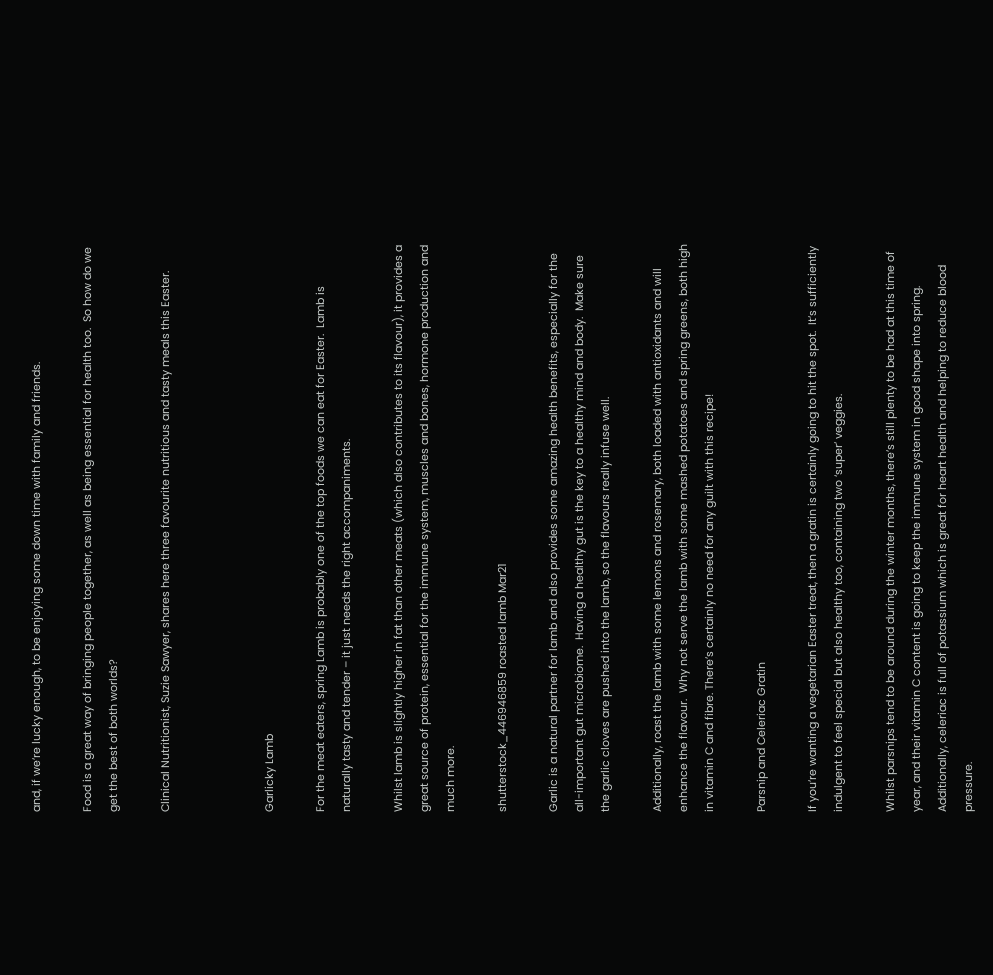and, if we’re lucky enough, to be enjoying some down time with family and friends.

Food is a great way of bringing people together, as well as being essential for health too.  So how do we get the best of both worlds?

Clinical Nutritionist, Suzie Sawyer, shares here three favourite nutritious and tasty meals this Easter.



Garlicky Lamb

For the meat eaters, spring Lamb is probably one of the top foods we can eat for Easter.  Lamb is naturally tasty and tender – it just needs the right accompaniments.

Whilst lamb is slightly higher in fat than other meats (which also contributes to its flavour), it provides a great source of protein, essential for the immune system, muscles and bones, hormone production and much more.

shutterstock_446946859 roasted lamb Mar21

Garlic is a natural partner for lamb and also provides some amazing health benefits, especially for the all-important gut microbiome.  Having a healthy gut is the key to a healthy mind and body.  Make sure the garlic cloves are pushed into the lamb, so the flavours really infuse well.

Additionally, roast the lamb with some lemons and rosemary, both loaded with antioxidants and will enhance the flavour.  Why not serve the lamb with some mashed potatoes and spring greens, both high in vitamin C and fibre. There’s certainly no need for any guilt with this recipe!

Parsnip and Celeriac Gratin

If you’re wanting a vegetarian Easter treat, then a gratin is certainly going to hit the spot.  It’s sufficiently indulgent to feel special but also healthy too, containing two ‘super’ veggies.

Whilst parsnips tend to be around during the winter months, there’s still plenty to be had at this time of year, and their vitamin C content is going to keep the immune system in good shape into spring.  Additionally, celeriac is full of potassium which is great for heart health and helping to reduce blood pressure.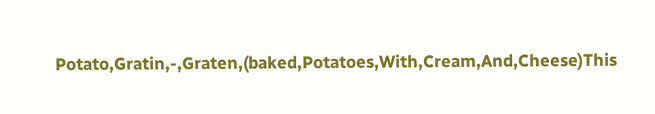Potato,Gratin,-,Graten,(baked,Potatoes,With,Cream,And,Cheese)This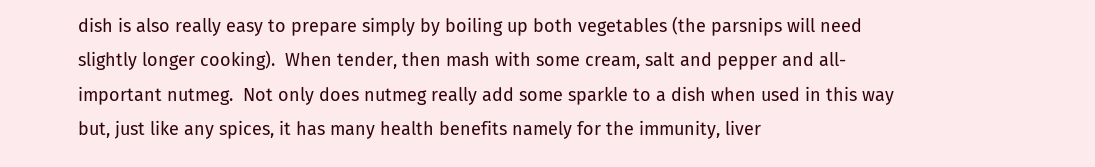dish is also really easy to prepare simply by boiling up both vegetables (the parsnips will need slightly longer cooking).  When tender, then mash with some cream, salt and pepper and all-important nutmeg.  Not only does nutmeg really add some sparkle to a dish when used in this way but, just like any spices, it has many health benefits namely for the immunity, liver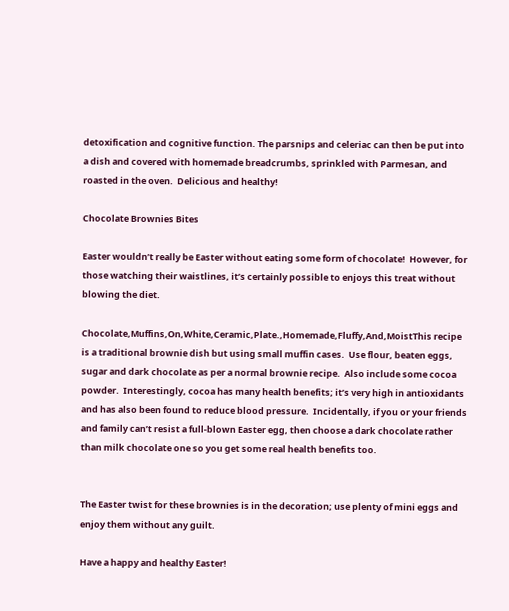detoxification and cognitive function. The parsnips and celeriac can then be put into a dish and covered with homemade breadcrumbs, sprinkled with Parmesan, and roasted in the oven.  Delicious and healthy!

Chocolate Brownies Bites

Easter wouldn’t really be Easter without eating some form of chocolate!  However, for those watching their waistlines, it’s certainly possible to enjoys this treat without blowing the diet.

Chocolate,Muffins,On,White,Ceramic,Plate.,Homemade,Fluffy,And,MoistThis recipe is a traditional brownie dish but using small muffin cases.  Use flour, beaten eggs, sugar and dark chocolate as per a normal brownie recipe.  Also include some cocoa powder.  Interestingly, cocoa has many health benefits; it’s very high in antioxidants and has also been found to reduce blood pressure.  Incidentally, if you or your friends and family can’t resist a full-blown Easter egg, then choose a dark chocolate rather than milk chocolate one so you get some real health benefits too.


The Easter twist for these brownies is in the decoration; use plenty of mini eggs and enjoy them without any guilt.

Have a happy and healthy Easter!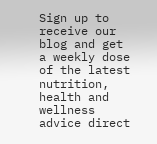Sign up to receive our blog and get a weekly dose of the latest nutrition, health and wellness advice direct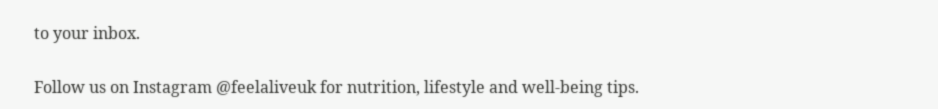to your inbox.

Follow us on Instagram @feelaliveuk for nutrition, lifestyle and well-being tips.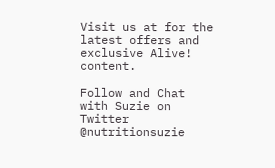Visit us at for the latest offers and exclusive Alive! content.

Follow and Chat with Suzie on Twitter @nutritionsuzie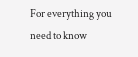For everything you need to know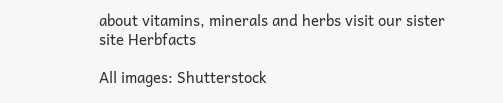about vitamins, minerals and herbs visit our sister site Herbfacts

All images: Shutterstock